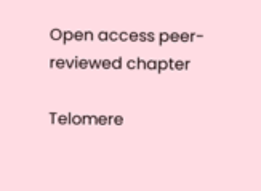Open access peer-reviewed chapter

Telomere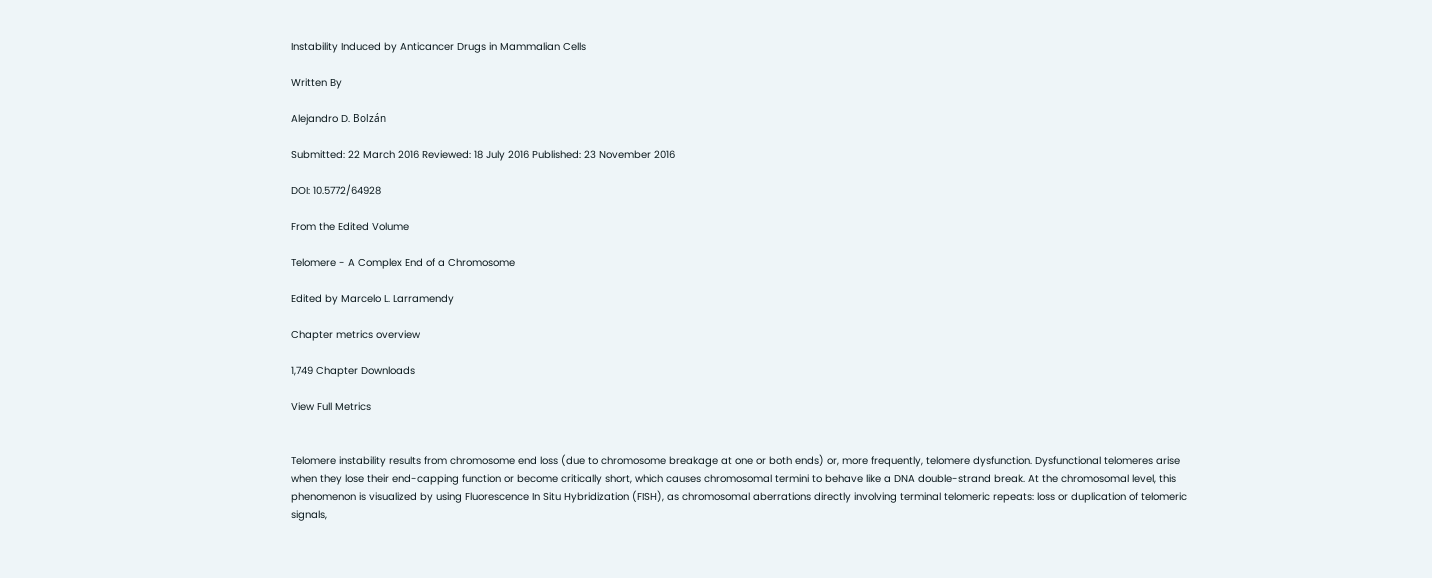Instability Induced by Anticancer Drugs in Mammalian Cells

Written By

Alejandro D. Bolzán

Submitted: 22 March 2016 Reviewed: 18 July 2016 Published: 23 November 2016

DOI: 10.5772/64928

From the Edited Volume

Telomere - A Complex End of a Chromosome

Edited by Marcelo L. Larramendy

Chapter metrics overview

1,749 Chapter Downloads

View Full Metrics


Telomere instability results from chromosome end loss (due to chromosome breakage at one or both ends) or, more frequently, telomere dysfunction. Dysfunctional telomeres arise when they lose their end-capping function or become critically short, which causes chromosomal termini to behave like a DNA double-strand break. At the chromosomal level, this phenomenon is visualized by using Fluorescence In Situ Hybridization (FISH), as chromosomal aberrations directly involving terminal telomeric repeats: loss or duplication of telomeric signals,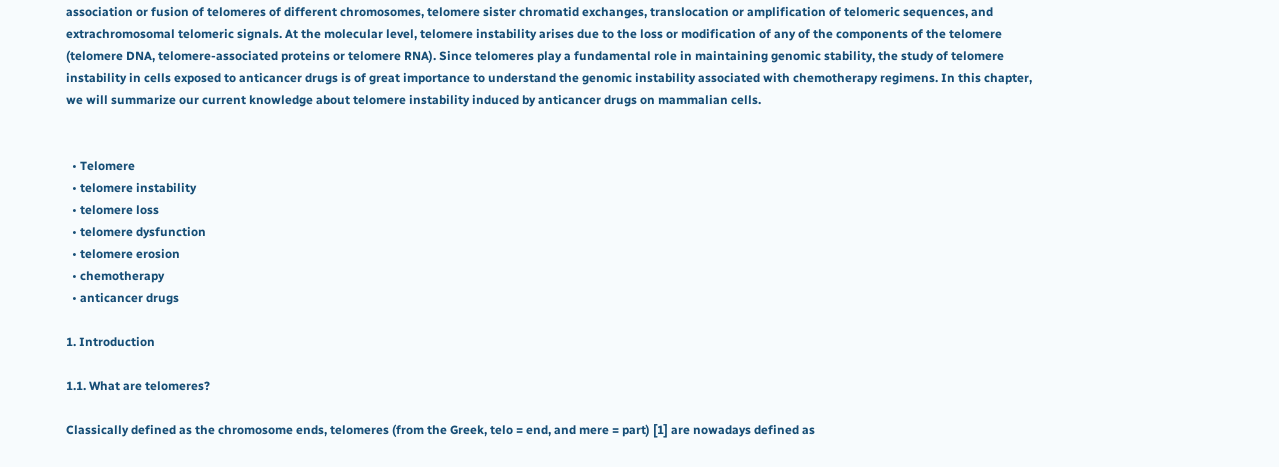association or fusion of telomeres of different chromosomes, telomere sister chromatid exchanges, translocation or amplification of telomeric sequences, and extrachromosomal telomeric signals. At the molecular level, telomere instability arises due to the loss or modification of any of the components of the telomere (telomere DNA, telomere-associated proteins or telomere RNA). Since telomeres play a fundamental role in maintaining genomic stability, the study of telomere instability in cells exposed to anticancer drugs is of great importance to understand the genomic instability associated with chemotherapy regimens. In this chapter, we will summarize our current knowledge about telomere instability induced by anticancer drugs on mammalian cells.


  • Telomere
  • telomere instability
  • telomere loss
  • telomere dysfunction
  • telomere erosion
  • chemotherapy
  • anticancer drugs

1. Introduction

1.1. What are telomeres?

Classically defined as the chromosome ends, telomeres (from the Greek, telo = end, and mere = part) [1] are nowadays defined as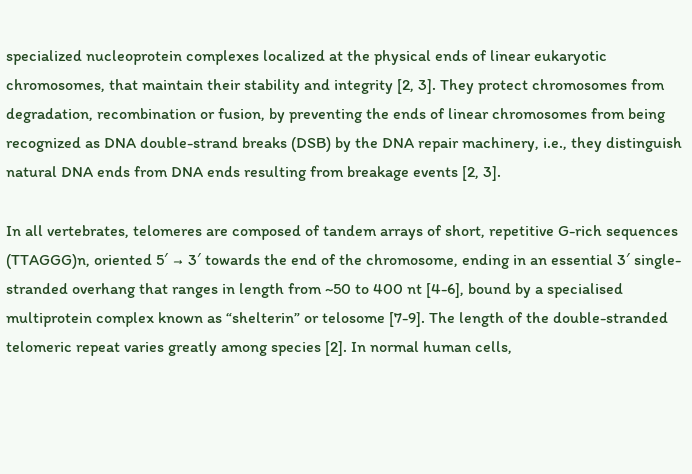specialized nucleoprotein complexes localized at the physical ends of linear eukaryotic chromosomes, that maintain their stability and integrity [2, 3]. They protect chromosomes from degradation, recombination or fusion, by preventing the ends of linear chromosomes from being recognized as DNA double-strand breaks (DSB) by the DNA repair machinery, i.e., they distinguish natural DNA ends from DNA ends resulting from breakage events [2, 3].

In all vertebrates, telomeres are composed of tandem arrays of short, repetitive G-rich sequences (TTAGGG)n, oriented 5′ → 3′ towards the end of the chromosome, ending in an essential 3′ single-stranded overhang that ranges in length from ~50 to 400 nt [4-6], bound by a specialised multiprotein complex known as “shelterin” or telosome [7-9]. The length of the double-stranded telomeric repeat varies greatly among species [2]. In normal human cells,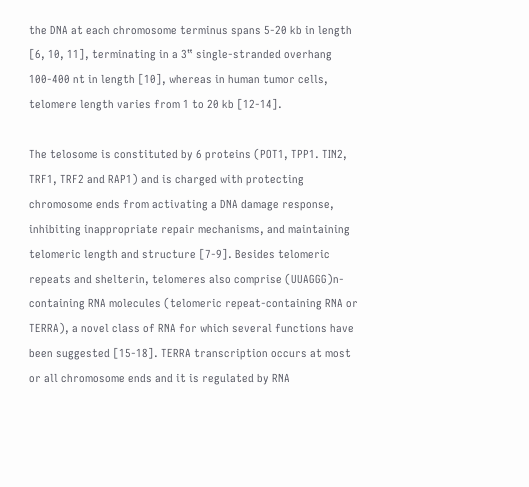the DNA at each chromosome terminus spans 5-20 kb in length [6, 10, 11], terminating in a 3‟ single-stranded overhang 100-400 nt in length [10], whereas in human tumor cells, telomere length varies from 1 to 20 kb [12-14].

The telosome is constituted by 6 proteins (POT1, TPP1. TIN2, TRF1, TRF2 and RAP1) and is charged with protecting chromosome ends from activating a DNA damage response, inhibiting inappropriate repair mechanisms, and maintaining telomeric length and structure [7-9]. Besides telomeric repeats and shelterin, telomeres also comprise (UUAGGG)n-containing RNA molecules (telomeric repeat-containing RNA or TERRA), a novel class of RNA for which several functions have been suggested [15-18]. TERRA transcription occurs at most or all chromosome ends and it is regulated by RNA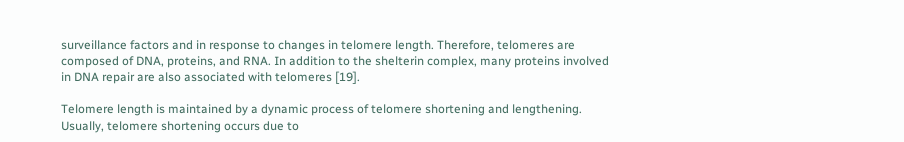surveillance factors and in response to changes in telomere length. Therefore, telomeres are composed of DNA, proteins, and RNA. In addition to the shelterin complex, many proteins involved in DNA repair are also associated with telomeres [19].

Telomere length is maintained by a dynamic process of telomere shortening and lengthening. Usually, telomere shortening occurs due to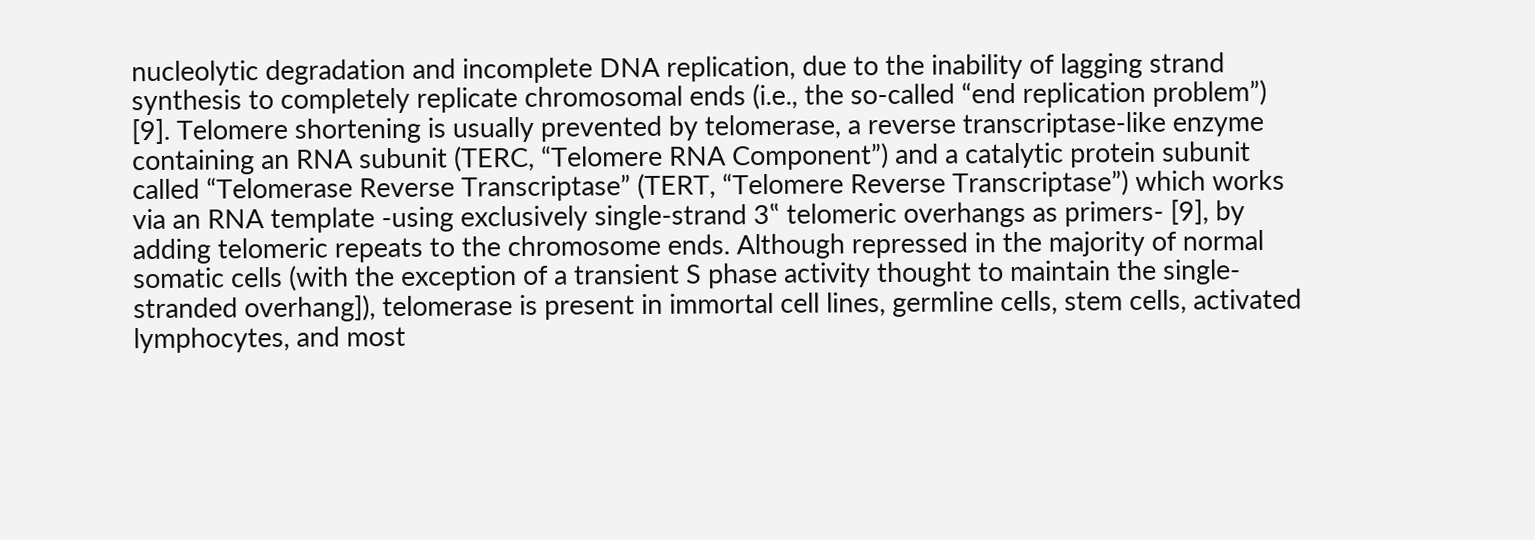nucleolytic degradation and incomplete DNA replication, due to the inability of lagging strand synthesis to completely replicate chromosomal ends (i.e., the so-called “end replication problem”) [9]. Telomere shortening is usually prevented by telomerase, a reverse transcriptase-like enzyme containing an RNA subunit (TERC, “Telomere RNA Component”) and a catalytic protein subunit called “Telomerase Reverse Transcriptase” (TERT, “Telomere Reverse Transcriptase”) which works via an RNA template -using exclusively single-strand 3‟ telomeric overhangs as primers- [9], by adding telomeric repeats to the chromosome ends. Although repressed in the majority of normal somatic cells (with the exception of a transient S phase activity thought to maintain the single-stranded overhang]), telomerase is present in immortal cell lines, germline cells, stem cells, activated lymphocytes, and most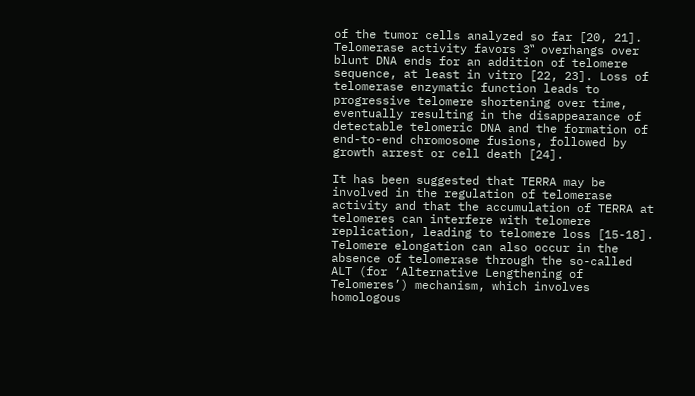of the tumor cells analyzed so far [20, 21]. Telomerase activity favors 3‟ overhangs over blunt DNA ends for an addition of telomere sequence, at least in vitro [22, 23]. Loss of telomerase enzymatic function leads to progressive telomere shortening over time, eventually resulting in the disappearance of detectable telomeric DNA and the formation of end-to-end chromosome fusions, followed by growth arrest or cell death [24].

It has been suggested that TERRA may be involved in the regulation of telomerase activity and that the accumulation of TERRA at telomeres can interfere with telomere replication, leading to telomere loss [15-18]. Telomere elongation can also occur in the absence of telomerase through the so-called ALT (for ‘Alternative Lengthening of Telomeres’) mechanism, which involves homologous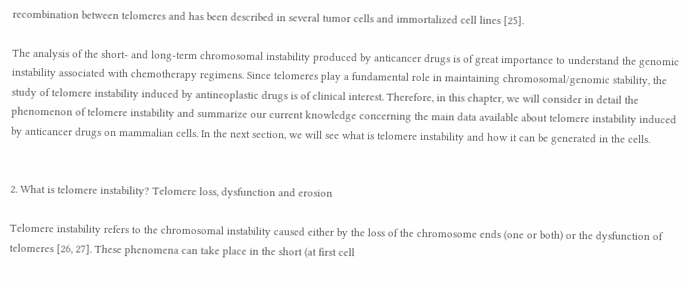recombination between telomeres and has been described in several tumor cells and immortalized cell lines [25].

The analysis of the short- and long-term chromosomal instability produced by anticancer drugs is of great importance to understand the genomic instability associated with chemotherapy regimens. Since telomeres play a fundamental role in maintaining chromosomal/genomic stability, the study of telomere instability induced by antineoplastic drugs is of clinical interest. Therefore, in this chapter, we will consider in detail the phenomenon of telomere instability and summarize our current knowledge concerning the main data available about telomere instability induced by anticancer drugs on mammalian cells. In the next section, we will see what is telomere instability and how it can be generated in the cells.


2. What is telomere instability? Telomere loss, dysfunction and erosion

Telomere instability refers to the chromosomal instability caused either by the loss of the chromosome ends (one or both) or the dysfunction of telomeres [26, 27]. These phenomena can take place in the short (at first cell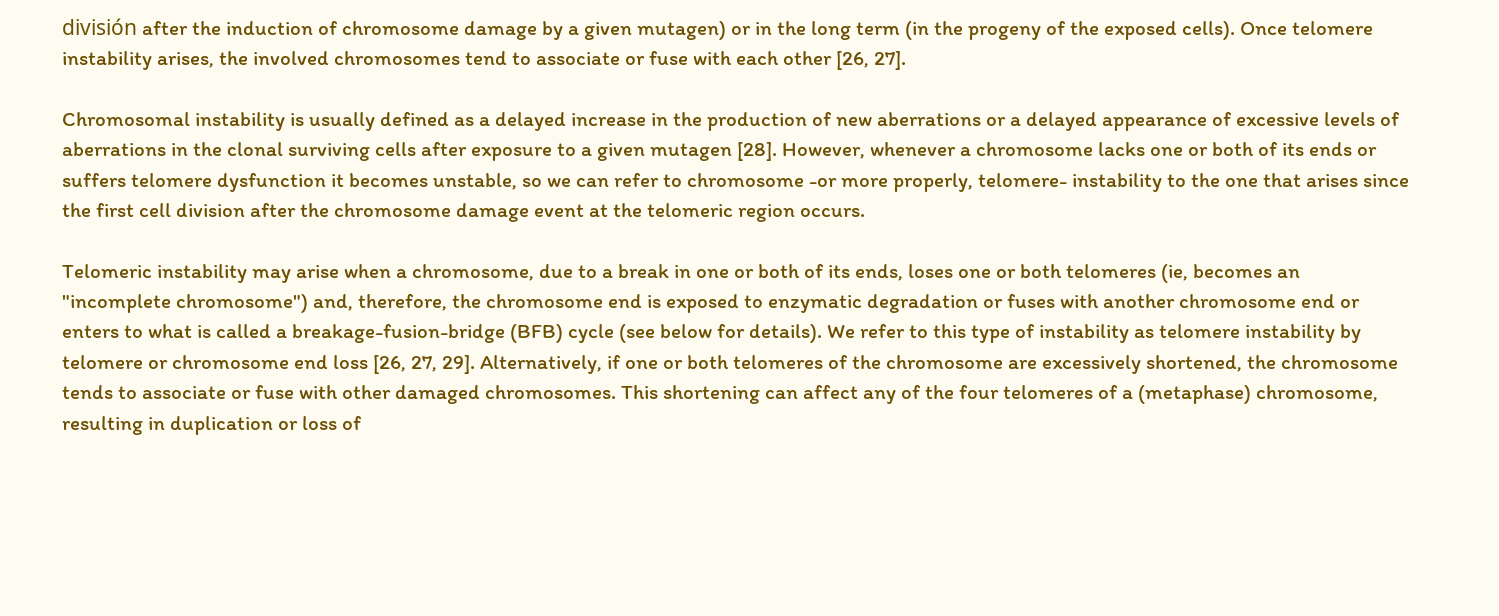división after the induction of chromosome damage by a given mutagen) or in the long term (in the progeny of the exposed cells). Once telomere instability arises, the involved chromosomes tend to associate or fuse with each other [26, 27].

Chromosomal instability is usually defined as a delayed increase in the production of new aberrations or a delayed appearance of excessive levels of aberrations in the clonal surviving cells after exposure to a given mutagen [28]. However, whenever a chromosome lacks one or both of its ends or suffers telomere dysfunction it becomes unstable, so we can refer to chromosome -or more properly, telomere- instability to the one that arises since the first cell division after the chromosome damage event at the telomeric region occurs.

Telomeric instability may arise when a chromosome, due to a break in one or both of its ends, loses one or both telomeres (ie, becomes an "incomplete chromosome") and, therefore, the chromosome end is exposed to enzymatic degradation or fuses with another chromosome end or enters to what is called a breakage-fusion-bridge (BFB) cycle (see below for details). We refer to this type of instability as telomere instability by telomere or chromosome end loss [26, 27, 29]. Alternatively, if one or both telomeres of the chromosome are excessively shortened, the chromosome tends to associate or fuse with other damaged chromosomes. This shortening can affect any of the four telomeres of a (metaphase) chromosome, resulting in duplication or loss of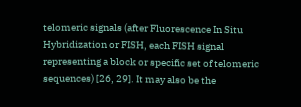telomeric signals (after Fluorescence In Situ Hybridization or FISH, each FISH signal representing a block or specific set of telomeric sequences) [26, 29]. It may also be the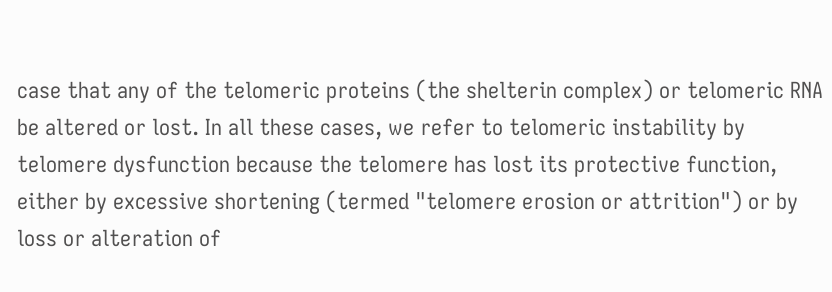case that any of the telomeric proteins (the shelterin complex) or telomeric RNA be altered or lost. In all these cases, we refer to telomeric instability by telomere dysfunction because the telomere has lost its protective function, either by excessive shortening (termed "telomere erosion or attrition") or by loss or alteration of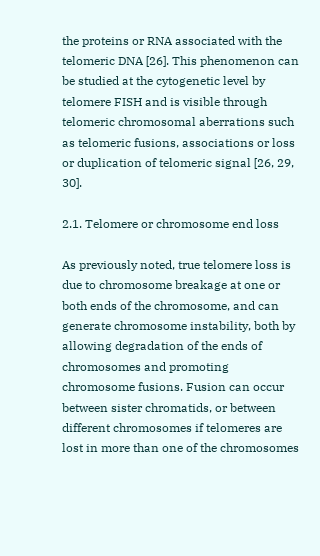the proteins or RNA associated with the telomeric DNA [26]. This phenomenon can be studied at the cytogenetic level by telomere FISH and is visible through telomeric chromosomal aberrations such as telomeric fusions, associations or loss or duplication of telomeric signal [26, 29, 30].

2.1. Telomere or chromosome end loss

As previously noted, true telomere loss is due to chromosome breakage at one or both ends of the chromosome, and can generate chromosome instability, both by allowing degradation of the ends of chromosomes and promoting chromosome fusions. Fusion can occur between sister chromatids, or between different chromosomes if telomeres are lost in more than one of the chromosomes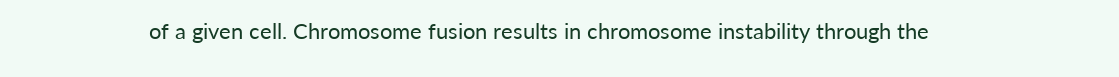of a given cell. Chromosome fusion results in chromosome instability through the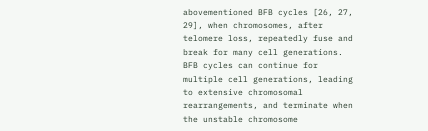abovementioned BFB cycles [26, 27, 29], when chromosomes, after telomere loss, repeatedly fuse and break for many cell generations. BFB cycles can continue for multiple cell generations, leading to extensive chromosomal rearrangements, and terminate when the unstable chromosome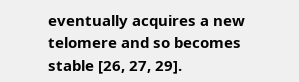eventually acquires a new telomere and so becomes stable [26, 27, 29].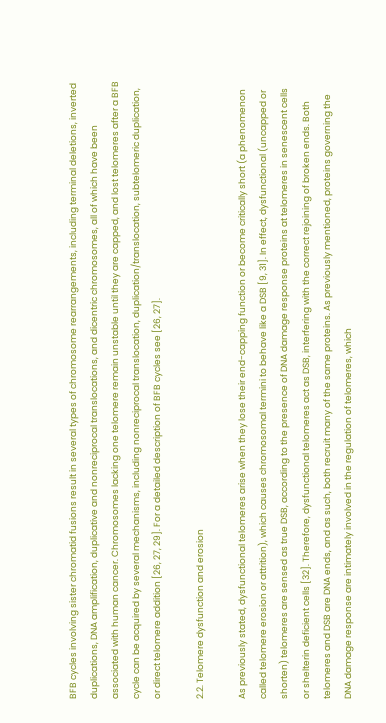BFB cycles involving sister chromatid fusions result in several types of chromosome rearrangements, including terminal deletions, inverted duplications, DNA amplification, duplicative and nonreciprocal translocations, and dicentric chromosomes, all of which have been associated with human cancer. Chromosomes lacking one telomere remain unstable until they are capped, and lost telomeres after a BFB cycle can be acquired by several mechanisms, including nonreciprocal translocation, duplication/translocation, subtelomeric duplication, or direct telomere addition [26, 27, 29]. For a detailed description of BFB cycles see [26, 27].

2.2. Telomere dysfunction and erosion

As previously stated, dysfunctional telomeres arise when they lose their end-capping function or become critically short (a phenomenon called telomere erosion or attrition), which causes chromosomal termini to behave like a DSB [9, 31]. In effect, dysfunctional (uncapped or shorten) telomeres are sensed as true DSB, according to the presence of DNA damage response proteins at telomeres in senescent cells or shelterin deficient cells [32]. Therefore, dysfunctional telomeres act as DSB, interfering with the correct rejoining of broken ends. Both telomeres and DSB are DNA ends, and as such, both recruit many of the same proteins. As previously mentioned, proteins governing the DNA damage response are intimately involved in the regulation of telomeres, which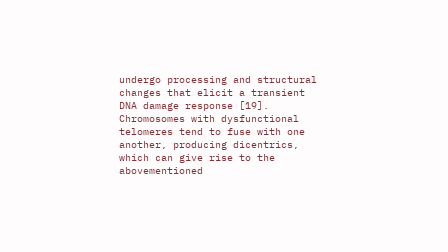undergo processing and structural changes that elicit a transient DNA damage response [19]. Chromosomes with dysfunctional telomeres tend to fuse with one another, producing dicentrics, which can give rise to the abovementioned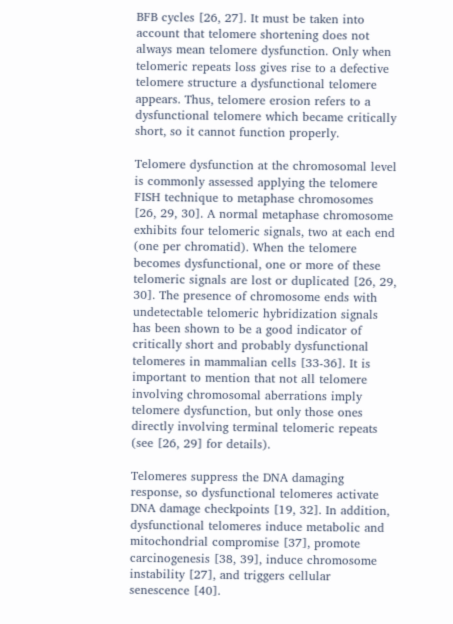BFB cycles [26, 27]. It must be taken into account that telomere shortening does not always mean telomere dysfunction. Only when telomeric repeats loss gives rise to a defective telomere structure a dysfunctional telomere appears. Thus, telomere erosion refers to a dysfunctional telomere which became critically short, so it cannot function properly.

Telomere dysfunction at the chromosomal level is commonly assessed applying the telomere FISH technique to metaphase chromosomes [26, 29, 30]. A normal metaphase chromosome exhibits four telomeric signals, two at each end (one per chromatid). When the telomere becomes dysfunctional, one or more of these telomeric signals are lost or duplicated [26, 29, 30]. The presence of chromosome ends with undetectable telomeric hybridization signals has been shown to be a good indicator of critically short and probably dysfunctional telomeres in mammalian cells [33-36]. It is important to mention that not all telomere involving chromosomal aberrations imply telomere dysfunction, but only those ones directly involving terminal telomeric repeats (see [26, 29] for details).

Telomeres suppress the DNA damaging response, so dysfunctional telomeres activate DNA damage checkpoints [19, 32]. In addition, dysfunctional telomeres induce metabolic and mitochondrial compromise [37], promote carcinogenesis [38, 39], induce chromosome instability [27], and triggers cellular senescence [40].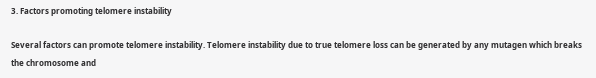3. Factors promoting telomere instability

Several factors can promote telomere instability. Telomere instability due to true telomere loss can be generated by any mutagen which breaks the chromosome and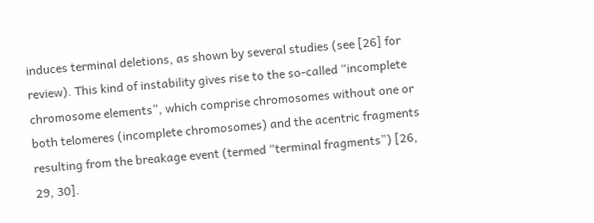induces terminal deletions, as shown by several studies (see [26] for review). This kind of instability gives rise to the so-called “incomplete chromosome elements”, which comprise chromosomes without one or both telomeres (incomplete chromosomes) and the acentric fragments resulting from the breakage event (termed “terminal fragments”) [26, 29, 30].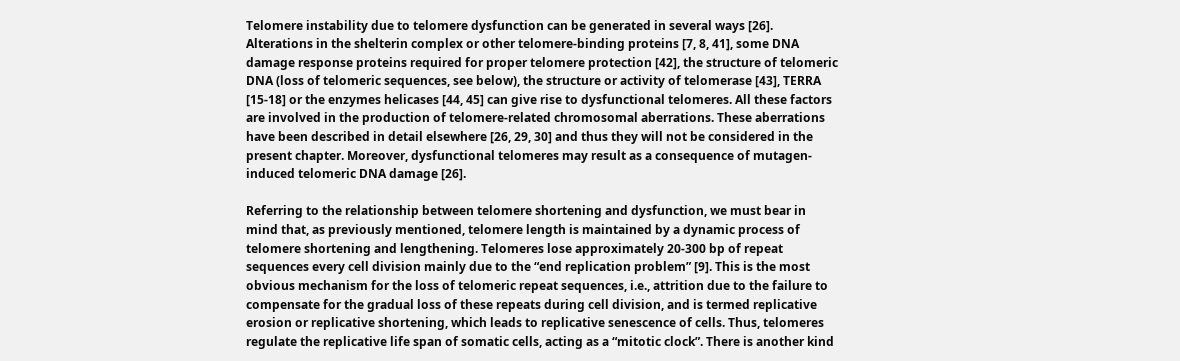Telomere instability due to telomere dysfunction can be generated in several ways [26]. Alterations in the shelterin complex or other telomere-binding proteins [7, 8, 41], some DNA damage response proteins required for proper telomere protection [42], the structure of telomeric DNA (loss of telomeric sequences, see below), the structure or activity of telomerase [43], TERRA [15-18] or the enzymes helicases [44, 45] can give rise to dysfunctional telomeres. All these factors are involved in the production of telomere-related chromosomal aberrations. These aberrations have been described in detail elsewhere [26, 29, 30] and thus they will not be considered in the present chapter. Moreover, dysfunctional telomeres may result as a consequence of mutagen-induced telomeric DNA damage [26].

Referring to the relationship between telomere shortening and dysfunction, we must bear in mind that, as previously mentioned, telomere length is maintained by a dynamic process of telomere shortening and lengthening. Telomeres lose approximately 20-300 bp of repeat sequences every cell division mainly due to the “end replication problem” [9]. This is the most obvious mechanism for the loss of telomeric repeat sequences, i.e., attrition due to the failure to compensate for the gradual loss of these repeats during cell division, and is termed replicative erosion or replicative shortening, which leads to replicative senescence of cells. Thus, telomeres regulate the replicative life span of somatic cells, acting as a “mitotic clock”. There is another kind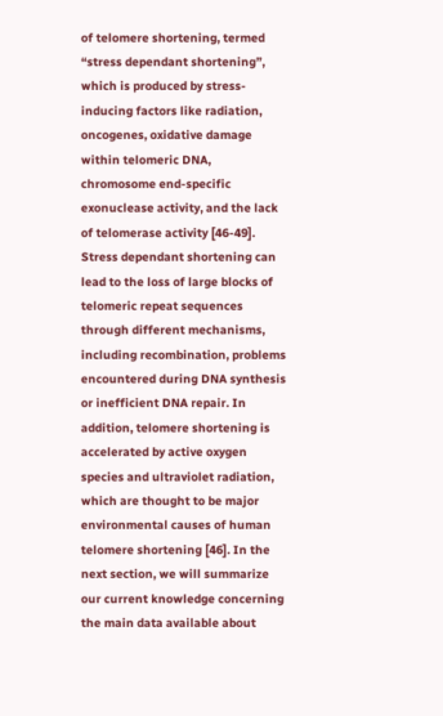of telomere shortening, termed “stress dependant shortening”, which is produced by stress-inducing factors like radiation, oncogenes, oxidative damage within telomeric DNA, chromosome end-specific exonuclease activity, and the lack of telomerase activity [46-49]. Stress dependant shortening can lead to the loss of large blocks of telomeric repeat sequences through different mechanisms, including recombination, problems encountered during DNA synthesis or inefficient DNA repair. In addition, telomere shortening is accelerated by active oxygen species and ultraviolet radiation, which are thought to be major environmental causes of human telomere shortening [46]. In the next section, we will summarize our current knowledge concerning the main data available about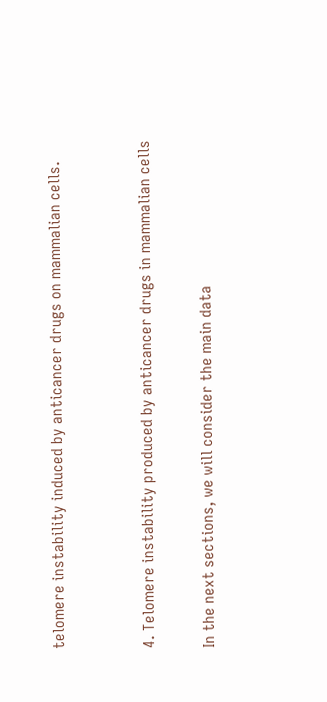telomere instability induced by anticancer drugs on mammalian cells.


4. Telomere instability produced by anticancer drugs in mammalian cells

In the next sections, we will consider the main data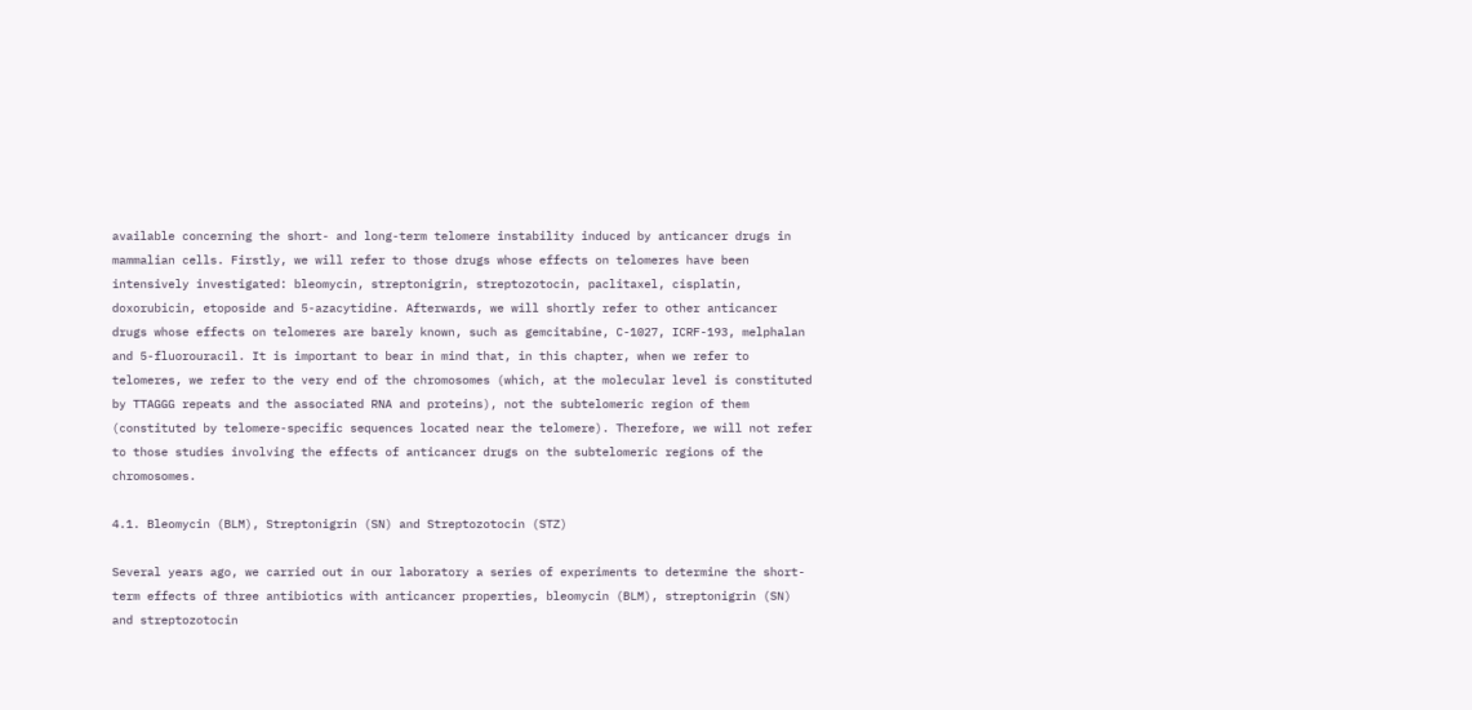available concerning the short- and long-term telomere instability induced by anticancer drugs in mammalian cells. Firstly, we will refer to those drugs whose effects on telomeres have been intensively investigated: bleomycin, streptonigrin, streptozotocin, paclitaxel, cisplatin, doxorubicin, etoposide and 5-azacytidine. Afterwards, we will shortly refer to other anticancer drugs whose effects on telomeres are barely known, such as gemcitabine, C-1027, ICRF-193, melphalan and 5-fluorouracil. It is important to bear in mind that, in this chapter, when we refer to telomeres, we refer to the very end of the chromosomes (which, at the molecular level is constituted by TTAGGG repeats and the associated RNA and proteins), not the subtelomeric region of them (constituted by telomere-specific sequences located near the telomere). Therefore, we will not refer to those studies involving the effects of anticancer drugs on the subtelomeric regions of the chromosomes.

4.1. Bleomycin (BLM), Streptonigrin (SN) and Streptozotocin (STZ)

Several years ago, we carried out in our laboratory a series of experiments to determine the short-term effects of three antibiotics with anticancer properties, bleomycin (BLM), streptonigrin (SN) and streptozotocin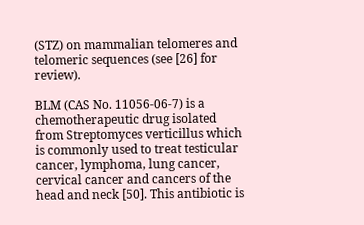(STZ) on mammalian telomeres and telomeric sequences (see [26] for review).

BLM (CAS No. 11056-06-7) is a chemotherapeutic drug isolated from Streptomyces verticillus which is commonly used to treat testicular cancer, lymphoma, lung cancer, cervical cancer and cancers of the head and neck [50]. This antibiotic is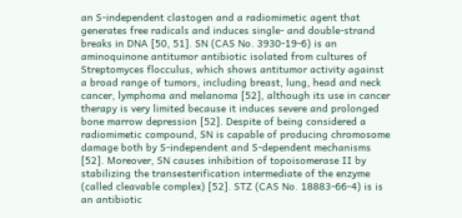an S-independent clastogen and a radiomimetic agent that generates free radicals and induces single- and double-strand breaks in DNA [50, 51]. SN (CAS No. 3930-19-6) is an aminoquinone antitumor antibiotic isolated from cultures of Streptomyces flocculus, which shows antitumor activity against a broad range of tumors, including breast, lung, head and neck cancer, lymphoma and melanoma [52], although its use in cancer therapy is very limited because it induces severe and prolonged bone marrow depression [52]. Despite of being considered a radiomimetic compound, SN is capable of producing chromosome damage both by S-independent and S-dependent mechanisms [52]. Moreover, SN causes inhibition of topoisomerase II by stabilizing the transesterification intermediate of the enzyme (called cleavable complex) [52]. STZ (CAS No. 18883-66-4) is is an antibiotic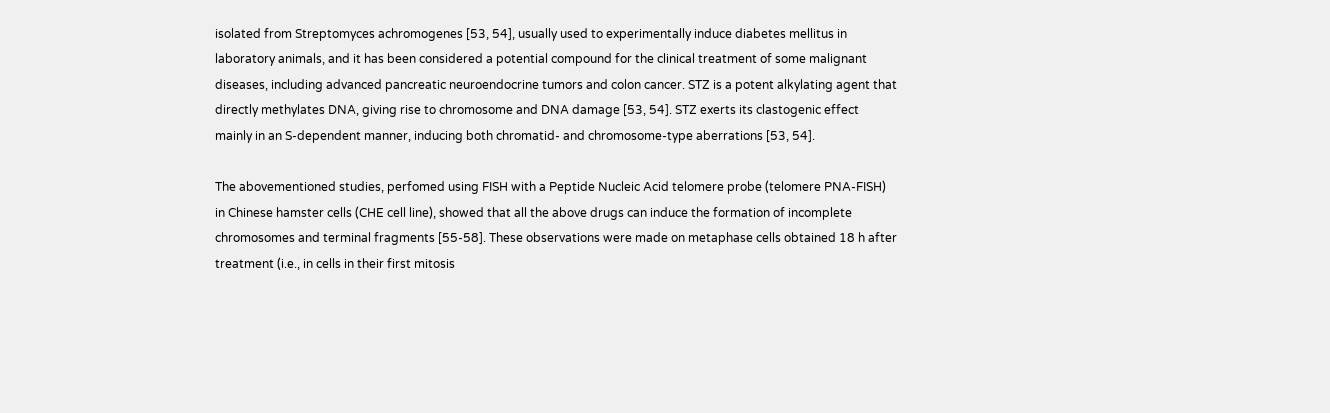isolated from Streptomyces achromogenes [53, 54], usually used to experimentally induce diabetes mellitus in laboratory animals, and it has been considered a potential compound for the clinical treatment of some malignant diseases, including advanced pancreatic neuroendocrine tumors and colon cancer. STZ is a potent alkylating agent that directly methylates DNA, giving rise to chromosome and DNA damage [53, 54]. STZ exerts its clastogenic effect mainly in an S-dependent manner, inducing both chromatid- and chromosome-type aberrations [53, 54].

The abovementioned studies, perfomed using FISH with a Peptide Nucleic Acid telomere probe (telomere PNA-FISH) in Chinese hamster cells (CHE cell line), showed that all the above drugs can induce the formation of incomplete chromosomes and terminal fragments [55-58]. These observations were made on metaphase cells obtained 18 h after treatment (i.e., in cells in their first mitosis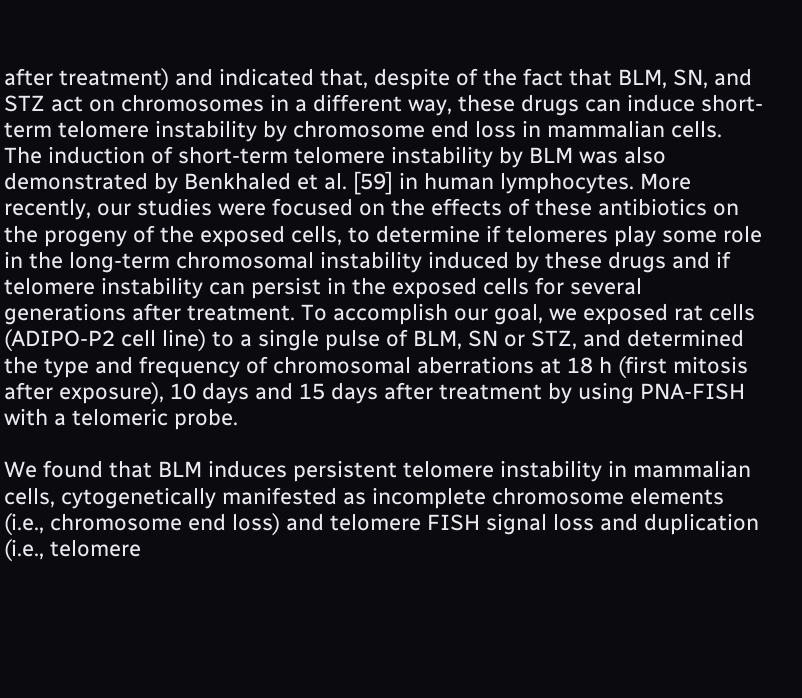after treatment) and indicated that, despite of the fact that BLM, SN, and STZ act on chromosomes in a different way, these drugs can induce short-term telomere instability by chromosome end loss in mammalian cells. The induction of short-term telomere instability by BLM was also demonstrated by Benkhaled et al. [59] in human lymphocytes. More recently, our studies were focused on the effects of these antibiotics on the progeny of the exposed cells, to determine if telomeres play some role in the long-term chromosomal instability induced by these drugs and if telomere instability can persist in the exposed cells for several generations after treatment. To accomplish our goal, we exposed rat cells (ADIPO-P2 cell line) to a single pulse of BLM, SN or STZ, and determined the type and frequency of chromosomal aberrations at 18 h (first mitosis after exposure), 10 days and 15 days after treatment by using PNA-FISH with a telomeric probe.

We found that BLM induces persistent telomere instability in mammalian cells, cytogenetically manifested as incomplete chromosome elements (i.e., chromosome end loss) and telomere FISH signal loss and duplication (i.e., telomere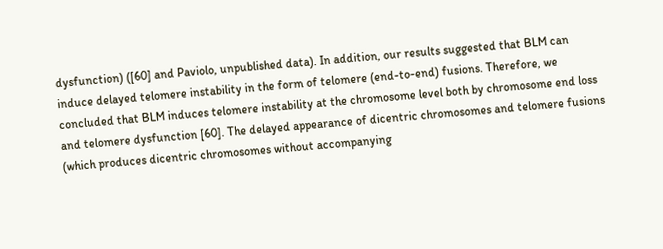dysfunction) ([60] and Paviolo, unpublished data). In addition, our results suggested that BLM can induce delayed telomere instability in the form of telomere (end-to-end) fusions. Therefore, we concluded that BLM induces telomere instability at the chromosome level both by chromosome end loss and telomere dysfunction [60]. The delayed appearance of dicentric chromosomes and telomere fusions (which produces dicentric chromosomes without accompanying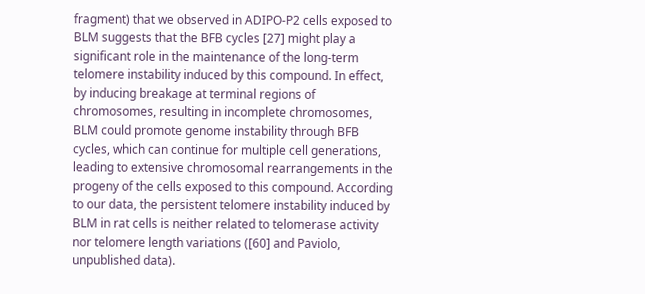fragment) that we observed in ADIPO-P2 cells exposed to BLM suggests that the BFB cycles [27] might play a significant role in the maintenance of the long-term telomere instability induced by this compound. In effect, by inducing breakage at terminal regions of chromosomes, resulting in incomplete chromosomes, BLM could promote genome instability through BFB cycles, which can continue for multiple cell generations, leading to extensive chromosomal rearrangements in the progeny of the cells exposed to this compound. According to our data, the persistent telomere instability induced by BLM in rat cells is neither related to telomerase activity nor telomere length variations ([60] and Paviolo, unpublished data).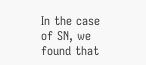In the case of SN, we found that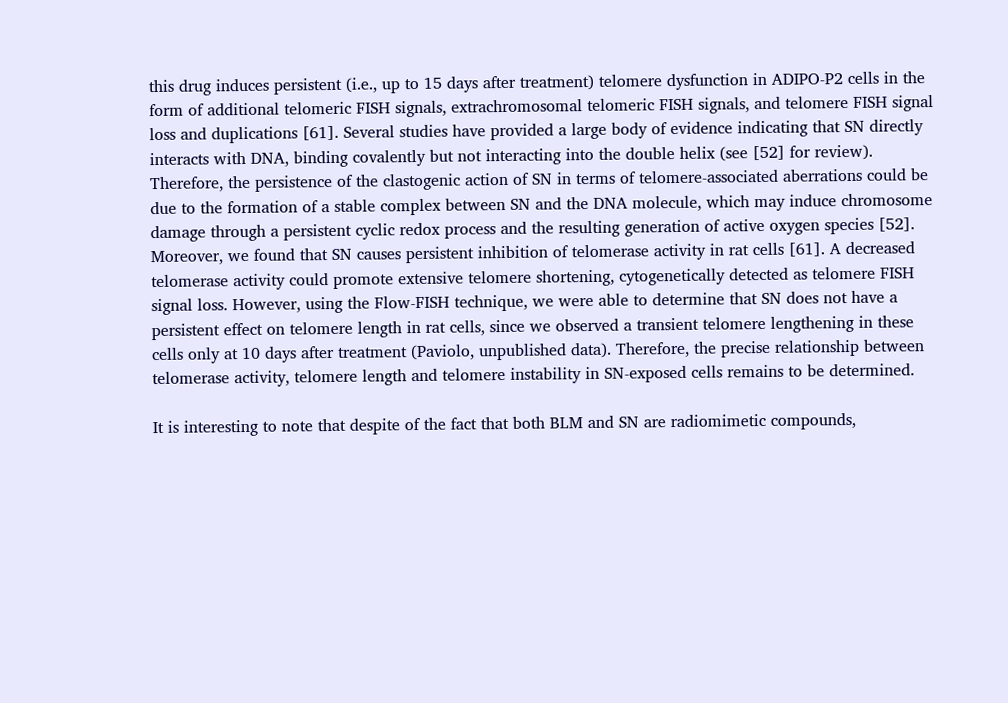this drug induces persistent (i.e., up to 15 days after treatment) telomere dysfunction in ADIPO-P2 cells in the form of additional telomeric FISH signals, extrachromosomal telomeric FISH signals, and telomere FISH signal loss and duplications [61]. Several studies have provided a large body of evidence indicating that SN directly interacts with DNA, binding covalently but not interacting into the double helix (see [52] for review). Therefore, the persistence of the clastogenic action of SN in terms of telomere-associated aberrations could be due to the formation of a stable complex between SN and the DNA molecule, which may induce chromosome damage through a persistent cyclic redox process and the resulting generation of active oxygen species [52]. Moreover, we found that SN causes persistent inhibition of telomerase activity in rat cells [61]. A decreased telomerase activity could promote extensive telomere shortening, cytogenetically detected as telomere FISH signal loss. However, using the Flow-FISH technique, we were able to determine that SN does not have a persistent effect on telomere length in rat cells, since we observed a transient telomere lengthening in these cells only at 10 days after treatment (Paviolo, unpublished data). Therefore, the precise relationship between telomerase activity, telomere length and telomere instability in SN-exposed cells remains to be determined.

It is interesting to note that despite of the fact that both BLM and SN are radiomimetic compounds,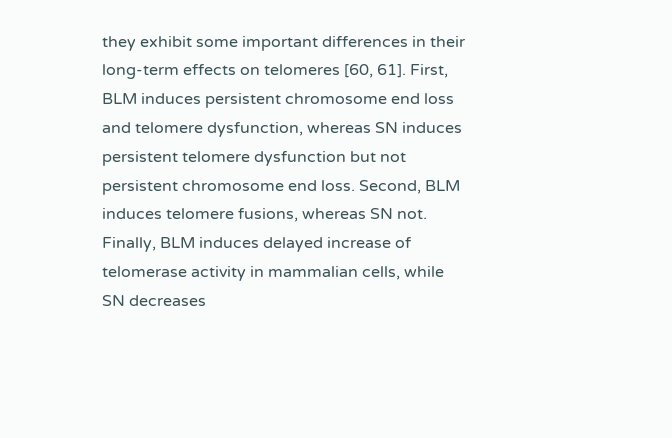they exhibit some important differences in their long-term effects on telomeres [60, 61]. First, BLM induces persistent chromosome end loss and telomere dysfunction, whereas SN induces persistent telomere dysfunction but not persistent chromosome end loss. Second, BLM induces telomere fusions, whereas SN not. Finally, BLM induces delayed increase of telomerase activity in mammalian cells, while SN decreases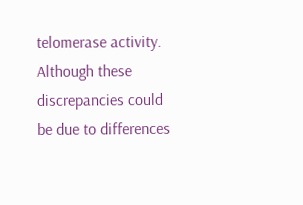telomerase activity. Although these discrepancies could be due to differences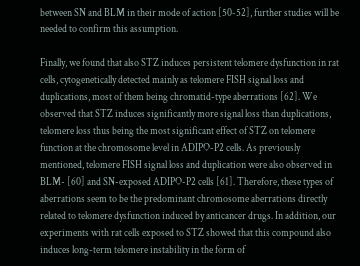between SN and BLM in their mode of action [50-52], further studies will be needed to confirm this assumption.

Finally, we found that also STZ induces persistent telomere dysfunction in rat cells, cytogenetically detected mainly as telomere FISH signal loss and duplications, most of them being chromatid-type aberrations [62]. We observed that STZ induces significantly more signal loss than duplications, telomere loss thus being the most significant effect of STZ on telomere function at the chromosome level in ADIPO-P2 cells. As previously mentioned, telomere FISH signal loss and duplication were also observed in BLM- [60] and SN-exposed ADIPO-P2 cells [61]. Therefore, these types of aberrations seem to be the predominant chromosome aberrations directly related to telomere dysfunction induced by anticancer drugs. In addition, our experiments with rat cells exposed to STZ showed that this compound also induces long-term telomere instability in the form of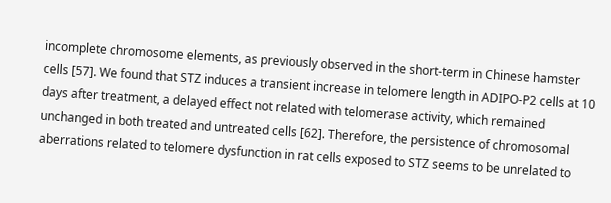incomplete chromosome elements, as previously observed in the short-term in Chinese hamster cells [57]. We found that STZ induces a transient increase in telomere length in ADIPO-P2 cells at 10 days after treatment, a delayed effect not related with telomerase activity, which remained unchanged in both treated and untreated cells [62]. Therefore, the persistence of chromosomal aberrations related to telomere dysfunction in rat cells exposed to STZ seems to be unrelated to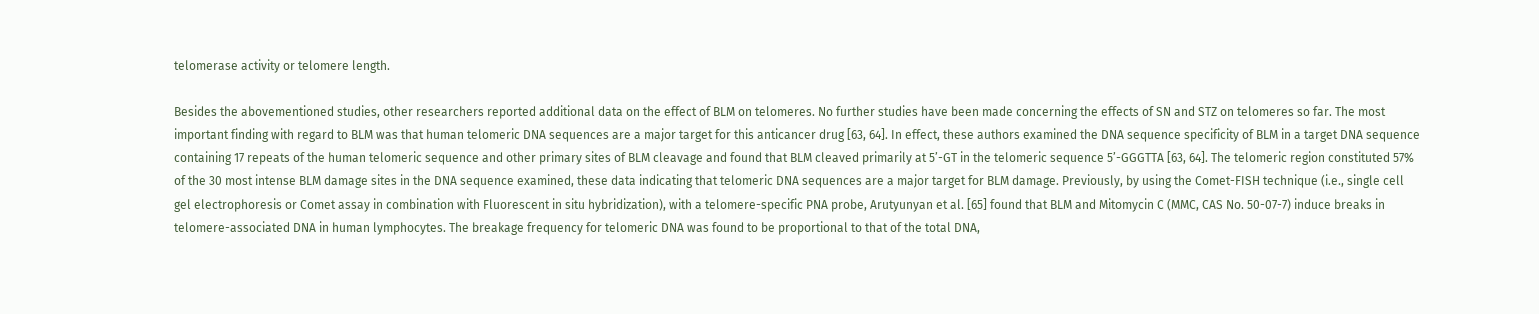telomerase activity or telomere length.

Besides the abovementioned studies, other researchers reported additional data on the effect of BLM on telomeres. No further studies have been made concerning the effects of SN and STZ on telomeres so far. The most important finding with regard to BLM was that human telomeric DNA sequences are a major target for this anticancer drug [63, 64]. In effect, these authors examined the DNA sequence specificity of BLM in a target DNA sequence containing 17 repeats of the human telomeric sequence and other primary sites of BLM cleavage and found that BLM cleaved primarily at 5’-GT in the telomeric sequence 5’-GGGTTA [63, 64]. The telomeric region constituted 57% of the 30 most intense BLM damage sites in the DNA sequence examined, these data indicating that telomeric DNA sequences are a major target for BLM damage. Previously, by using the Comet-FISH technique (i.e., single cell gel electrophoresis or Comet assay in combination with Fluorescent in situ hybridization), with a telomere-specific PNA probe, Arutyunyan et al. [65] found that BLM and Mitomycin C (MMC, CAS No. 50-07-7) induce breaks in telomere-associated DNA in human lymphocytes. The breakage frequency for telomeric DNA was found to be proportional to that of the total DNA,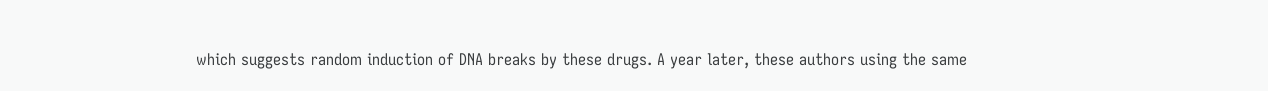which suggests random induction of DNA breaks by these drugs. A year later, these authors using the same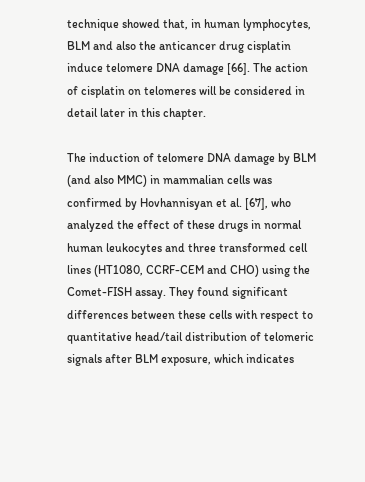technique showed that, in human lymphocytes, BLM and also the anticancer drug cisplatin induce telomere DNA damage [66]. The action of cisplatin on telomeres will be considered in detail later in this chapter.

The induction of telomere DNA damage by BLM (and also MMC) in mammalian cells was confirmed by Hovhannisyan et al. [67], who analyzed the effect of these drugs in normal human leukocytes and three transformed cell lines (HT1080, CCRF-CEM and CHO) using the Comet-FISH assay. They found significant differences between these cells with respect to quantitative head/tail distribution of telomeric signals after BLM exposure, which indicates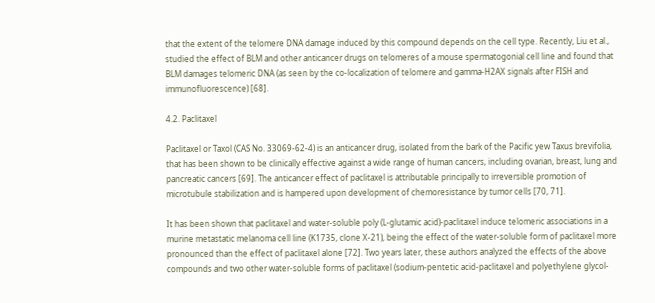that the extent of the telomere DNA damage induced by this compound depends on the cell type. Recently, Liu et al., studied the effect of BLM and other anticancer drugs on telomeres of a mouse spermatogonial cell line and found that BLM damages telomeric DNA (as seen by the co-localization of telomere and gamma-H2AX signals after FISH and immunofluorescence) [68].

4.2. Paclitaxel

Paclitaxel or Taxol (CAS No. 33069-62-4) is an anticancer drug, isolated from the bark of the Pacific yew Taxus brevifolia, that has been shown to be clinically effective against a wide range of human cancers, including ovarian, breast, lung and pancreatic cancers [69]. The anticancer effect of paclitaxel is attributable principally to irreversible promotion of microtubule stabilization and is hampered upon development of chemoresistance by tumor cells [70, 71].

It has been shown that paclitaxel and water-soluble poly (L-glutamic acid)-paclitaxel induce telomeric associations in a murine metastatic melanoma cell line (K1735, clone X-21), being the effect of the water-soluble form of paclitaxel more pronounced than the effect of paclitaxel alone [72]. Two years later, these authors analyzed the effects of the above compounds and two other water-soluble forms of paclitaxel (sodium-pentetic acid-paclitaxel and polyethylene glycol-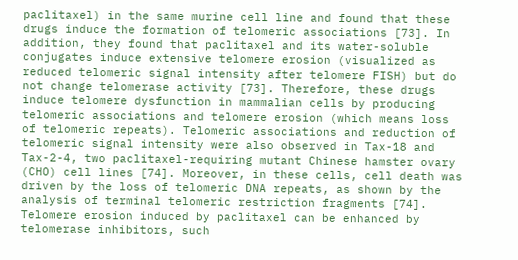paclitaxel) in the same murine cell line and found that these drugs induce the formation of telomeric associations [73]. In addition, they found that paclitaxel and its water-soluble conjugates induce extensive telomere erosion (visualized as reduced telomeric signal intensity after telomere FISH) but do not change telomerase activity [73]. Therefore, these drugs induce telomere dysfunction in mammalian cells by producing telomeric associations and telomere erosion (which means loss of telomeric repeats). Telomeric associations and reduction of telomeric signal intensity were also observed in Tax-18 and Tax-2-4, two paclitaxel-requiring mutant Chinese hamster ovary (CHO) cell lines [74]. Moreover, in these cells, cell death was driven by the loss of telomeric DNA repeats, as shown by the analysis of terminal telomeric restriction fragments [74]. Telomere erosion induced by paclitaxel can be enhanced by telomerase inhibitors, such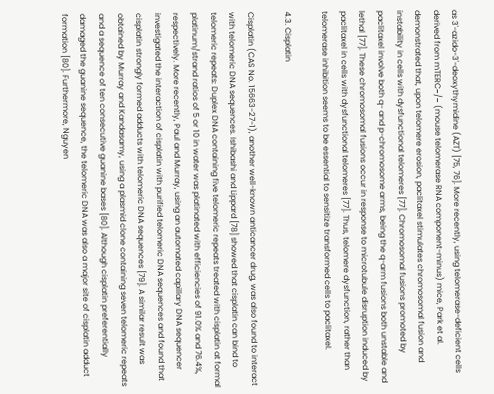as 3'-azido-3'-deoxythymidine (AZT) [75, 76]. More recently, using telomerase-deficient cells derived from mTERC−/− (mouse telomerase RNA component-minus) mice, Park et al. demonstrated that, upon telomere erosion, paclitaxel stimulates chromosomal fusion and instability in cells with dysfunctional telomeres [77]. Chromosomal fusions promoted by paclitaxel involve both q- and p-chromosome arms, being the q-arm fusions both unstable and lethal [77]. These chromosomal fusions occur in response to microtubule disruption induced by paclitaxel in cells with dysfunctional telomeres [77]. Thus, telomere dysfunction, rather than telomerase inhibition seems to be essential to sensitize transformed cells to paclitaxel.

4.3. Cisplatin

Cisplatin (CAS No. 15663-27-1), another well-known anticancer drug, was also found to interact with telomeric DNA sequences. Ishibashi and Lippard [78] showed that cisplatin can bind to telomeric repeats: Duplex DNA containing five telomeric repeats treated with cisplatin at formal platinum/strand ratios of 5 or 10 in water was platinated with efficiencies of 91.0% and 76.4%, respectively. More recently, Paul and Murray, using an automated capillary DNA sequencer investigated the interaction of cisplatin with purified telomeric DNA sequences and found that cisplatin strongly formed adducts with telomeric DNA sequences [79]. A similar result was obtained by Murray and Kandasamy, using a plasmid clone containing seven telomeric repeats and a sequence of ten consecutive guanine bases [80]. Although cisplatin preferentially damaged the guanine sequence, the telomeric DNA was also a major site of cisplatin adduct formation [80]. Furthermore, Nguyen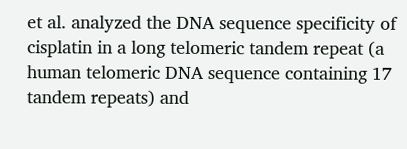et al. analyzed the DNA sequence specificity of cisplatin in a long telomeric tandem repeat (a human telomeric DNA sequence containing 17 tandem repeats) and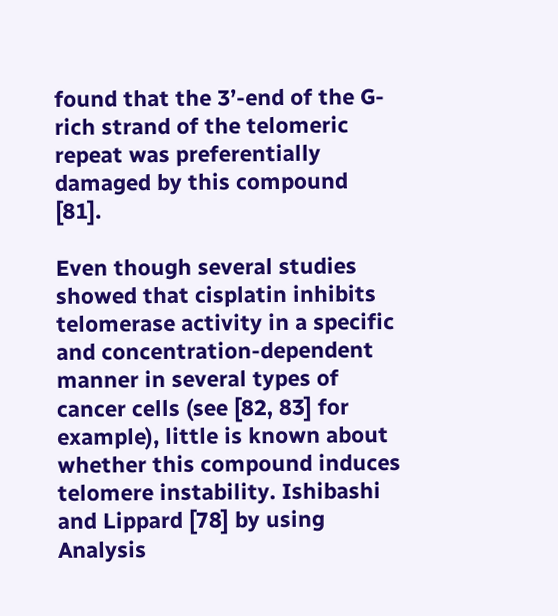found that the 3’-end of the G-rich strand of the telomeric repeat was preferentially damaged by this compound [81].

Even though several studies showed that cisplatin inhibits telomerase activity in a specific and concentration-dependent manner in several types of cancer cells (see [82, 83] for example), little is known about whether this compound induces telomere instability. Ishibashi and Lippard [78] by using Analysis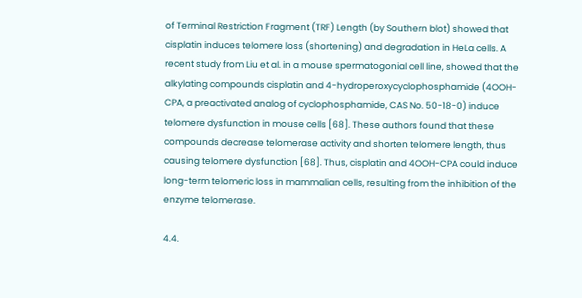of Terminal Restriction Fragment (TRF) Length (by Southern blot) showed that cisplatin induces telomere loss (shortening) and degradation in HeLa cells. A recent study from Liu et al. in a mouse spermatogonial cell line, showed that the alkylating compounds cisplatin and 4-hydroperoxycyclophosphamide (4OOH-CPA, a preactivated analog of cyclophosphamide, CAS No. 50-18-0) induce telomere dysfunction in mouse cells [68]. These authors found that these compounds decrease telomerase activity and shorten telomere length, thus causing telomere dysfunction [68]. Thus, cisplatin and 4OOH-CPA could induce long-term telomeric loss in mammalian cells, resulting from the inhibition of the enzyme telomerase.

4.4.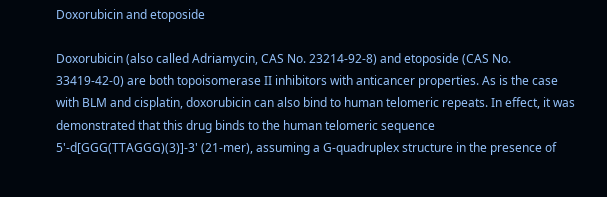Doxorubicin and etoposide

Doxorubicin (also called Adriamycin, CAS No. 23214-92-8) and etoposide (CAS No. 33419-42-0) are both topoisomerase II inhibitors with anticancer properties. As is the case with BLM and cisplatin, doxorubicin can also bind to human telomeric repeats. In effect, it was demonstrated that this drug binds to the human telomeric sequence 5'-d[GGG(TTAGGG)(3)]-3' (21-mer), assuming a G-quadruplex structure in the presence of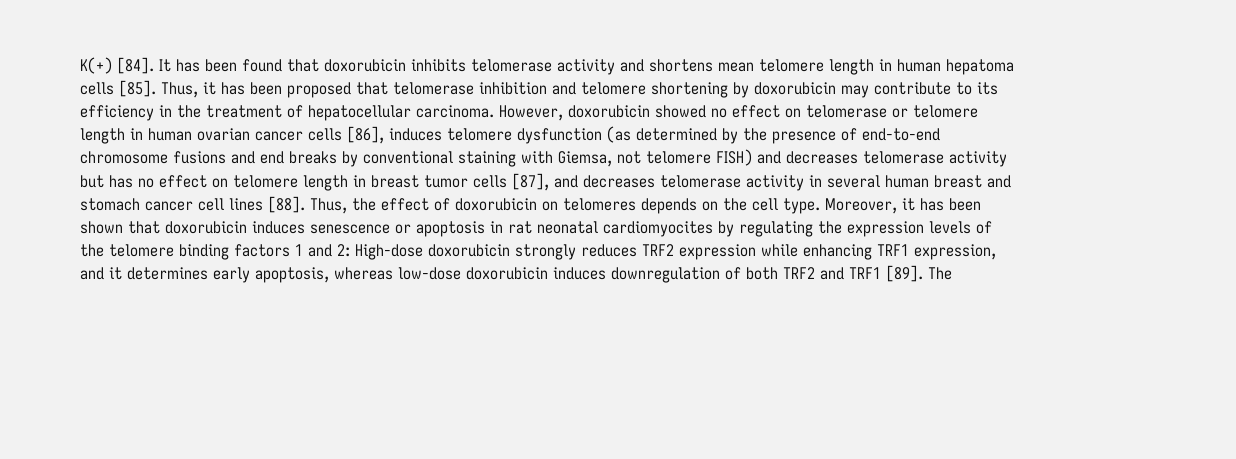K(+) [84]. It has been found that doxorubicin inhibits telomerase activity and shortens mean telomere length in human hepatoma cells [85]. Thus, it has been proposed that telomerase inhibition and telomere shortening by doxorubicin may contribute to its efficiency in the treatment of hepatocellular carcinoma. However, doxorubicin showed no effect on telomerase or telomere length in human ovarian cancer cells [86], induces telomere dysfunction (as determined by the presence of end-to-end chromosome fusions and end breaks by conventional staining with Giemsa, not telomere FISH) and decreases telomerase activity but has no effect on telomere length in breast tumor cells [87], and decreases telomerase activity in several human breast and stomach cancer cell lines [88]. Thus, the effect of doxorubicin on telomeres depends on the cell type. Moreover, it has been shown that doxorubicin induces senescence or apoptosis in rat neonatal cardiomyocites by regulating the expression levels of the telomere binding factors 1 and 2: High-dose doxorubicin strongly reduces TRF2 expression while enhancing TRF1 expression, and it determines early apoptosis, whereas low-dose doxorubicin induces downregulation of both TRF2 and TRF1 [89]. The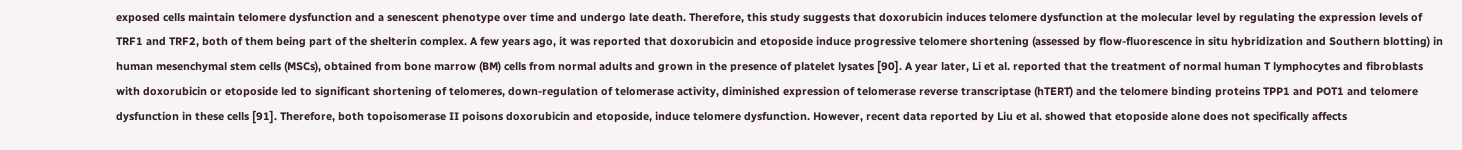exposed cells maintain telomere dysfunction and a senescent phenotype over time and undergo late death. Therefore, this study suggests that doxorubicin induces telomere dysfunction at the molecular level by regulating the expression levels of TRF1 and TRF2, both of them being part of the shelterin complex. A few years ago, it was reported that doxorubicin and etoposide induce progressive telomere shortening (assessed by flow-fluorescence in situ hybridization and Southern blotting) in human mesenchymal stem cells (MSCs), obtained from bone marrow (BM) cells from normal adults and grown in the presence of platelet lysates [90]. A year later, Li et al. reported that the treatment of normal human T lymphocytes and fibroblasts with doxorubicin or etoposide led to significant shortening of telomeres, down-regulation of telomerase activity, diminished expression of telomerase reverse transcriptase (hTERT) and the telomere binding proteins TPP1 and POT1 and telomere dysfunction in these cells [91]. Therefore, both topoisomerase II poisons doxorubicin and etoposide, induce telomere dysfunction. However, recent data reported by Liu et al. showed that etoposide alone does not specifically affects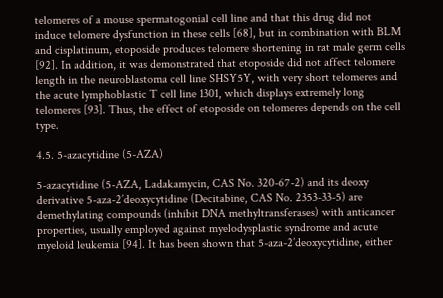telomeres of a mouse spermatogonial cell line and that this drug did not induce telomere dysfunction in these cells [68], but in combination with BLM and cisplatinum, etoposide produces telomere shortening in rat male germ cells [92]. In addition, it was demonstrated that etoposide did not affect telomere length in the neuroblastoma cell line SHSY5Y, with very short telomeres and the acute lymphoblastic T cell line 1301, which displays extremely long telomeres [93]. Thus, the effect of etoposide on telomeres depends on the cell type.

4.5. 5-azacytidine (5-AZA)

5-azacytidine (5-AZA, Ladakamycin, CAS No. 320-67-2) and its deoxy derivative 5-aza-2’deoxycytidine (Decitabine, CAS No. 2353-33-5) are demethylating compounds (inhibit DNA methyltransferases) with anticancer properties, usually employed against myelodysplastic syndrome and acute myeloid leukemia [94]. It has been shown that 5-aza-2’deoxycytidine, either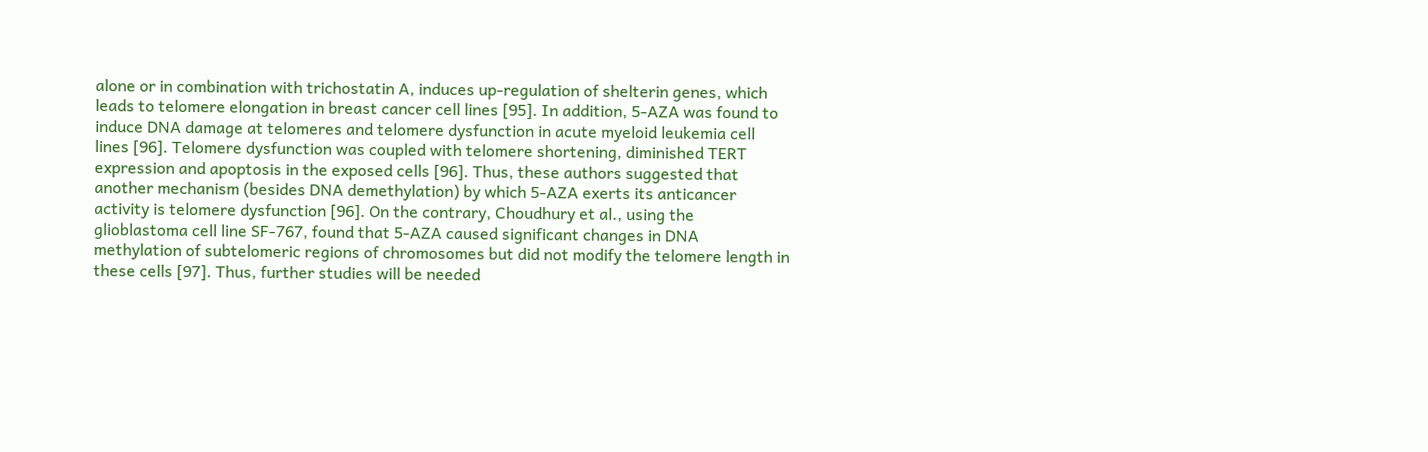alone or in combination with trichostatin A, induces up-regulation of shelterin genes, which leads to telomere elongation in breast cancer cell lines [95]. In addition, 5-AZA was found to induce DNA damage at telomeres and telomere dysfunction in acute myeloid leukemia cell lines [96]. Telomere dysfunction was coupled with telomere shortening, diminished TERT expression and apoptosis in the exposed cells [96]. Thus, these authors suggested that another mechanism (besides DNA demethylation) by which 5-AZA exerts its anticancer activity is telomere dysfunction [96]. On the contrary, Choudhury et al., using the glioblastoma cell line SF-767, found that 5-AZA caused significant changes in DNA methylation of subtelomeric regions of chromosomes but did not modify the telomere length in these cells [97]. Thus, further studies will be needed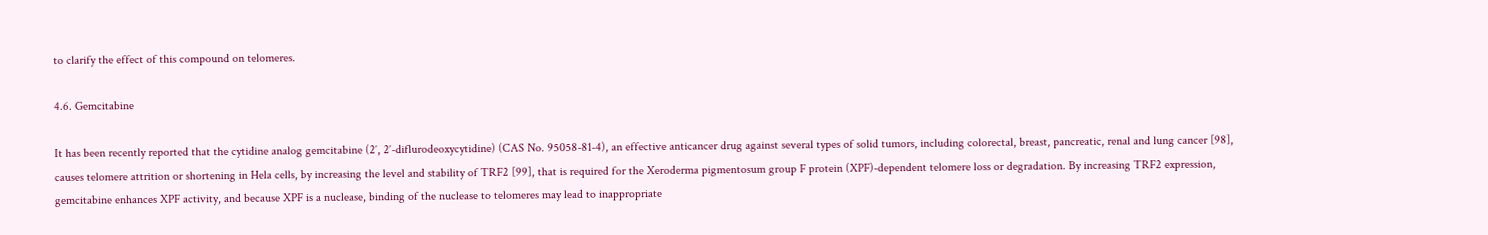to clarify the effect of this compound on telomeres.

4.6. Gemcitabine

It has been recently reported that the cytidine analog gemcitabine (2′, 2′-diflurodeoxycytidine) (CAS No. 95058-81-4), an effective anticancer drug against several types of solid tumors, including colorectal, breast, pancreatic, renal and lung cancer [98], causes telomere attrition or shortening in Hela cells, by increasing the level and stability of TRF2 [99], that is required for the Xeroderma pigmentosum group F protein (XPF)-dependent telomere loss or degradation. By increasing TRF2 expression, gemcitabine enhances XPF activity, and because XPF is a nuclease, binding of the nuclease to telomeres may lead to inappropriate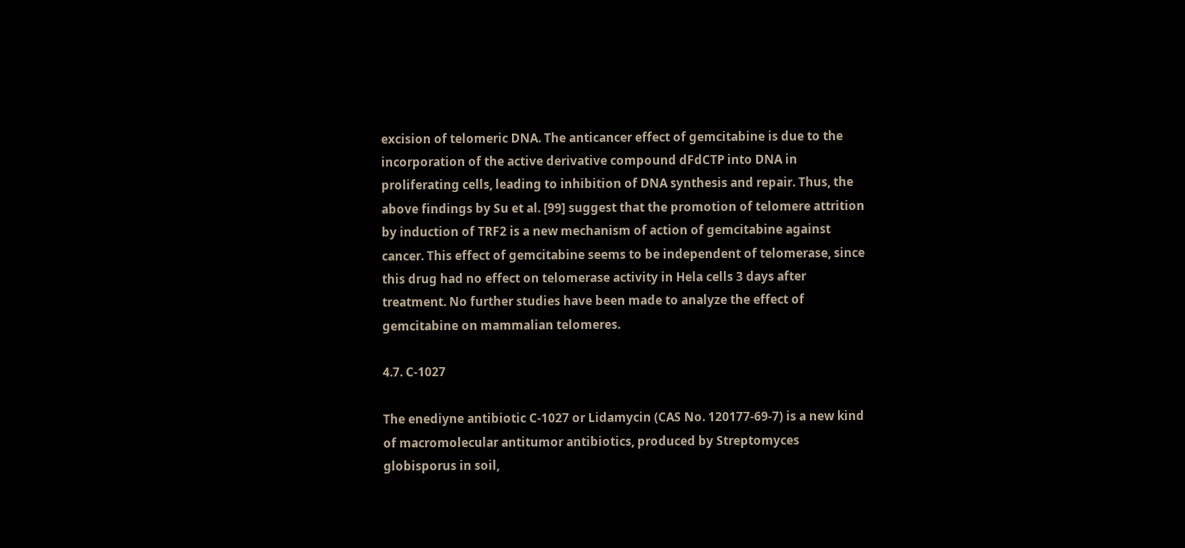excision of telomeric DNA. The anticancer effect of gemcitabine is due to the incorporation of the active derivative compound dFdCTP into DNA in proliferating cells, leading to inhibition of DNA synthesis and repair. Thus, the above findings by Su et al. [99] suggest that the promotion of telomere attrition by induction of TRF2 is a new mechanism of action of gemcitabine against cancer. This effect of gemcitabine seems to be independent of telomerase, since this drug had no effect on telomerase activity in Hela cells 3 days after treatment. No further studies have been made to analyze the effect of gemcitabine on mammalian telomeres.

4.7. C-1027

The enediyne antibiotic C-1027 or Lidamycin (CAS No. 120177-69-7) is a new kind of macromolecular antitumor antibiotics, produced by Streptomyces globisporus in soil,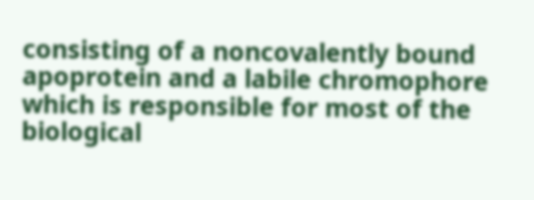consisting of a noncovalently bound apoprotein and a labile chromophore which is responsible for most of the biological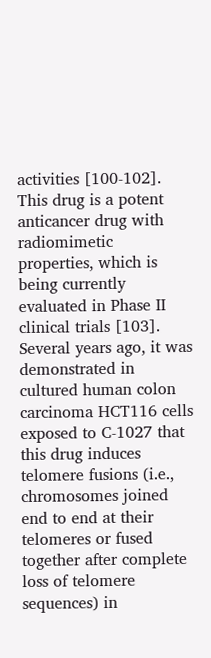activities [100-102]. This drug is a potent anticancer drug with radiomimetic properties, which is being currently evaluated in Phase II clinical trials [103]. Several years ago, it was demonstrated in cultured human colon carcinoma HCT116 cells exposed to C-1027 that this drug induces telomere fusions (i.e., chromosomes joined end to end at their telomeres or fused together after complete loss of telomere sequences) in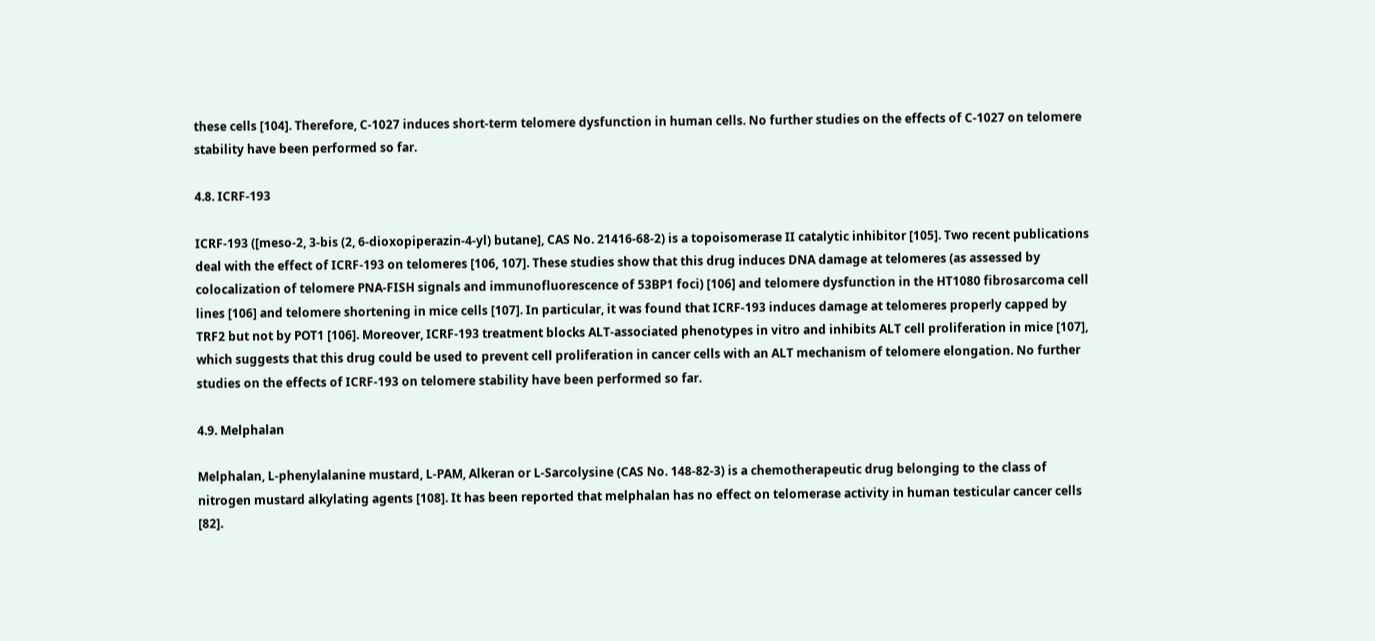these cells [104]. Therefore, C-1027 induces short-term telomere dysfunction in human cells. No further studies on the effects of C-1027 on telomere stability have been performed so far.

4.8. ICRF-193

ICRF-193 ([meso-2, 3-bis (2, 6-dioxopiperazin-4-yl) butane], CAS No. 21416-68-2) is a topoisomerase II catalytic inhibitor [105]. Two recent publications deal with the effect of ICRF-193 on telomeres [106, 107]. These studies show that this drug induces DNA damage at telomeres (as assessed by colocalization of telomere PNA-FISH signals and immunofluorescence of 53BP1 foci) [106] and telomere dysfunction in the HT1080 fibrosarcoma cell lines [106] and telomere shortening in mice cells [107]. In particular, it was found that ICRF-193 induces damage at telomeres properly capped by TRF2 but not by POT1 [106]. Moreover, ICRF-193 treatment blocks ALT-associated phenotypes in vitro and inhibits ALT cell proliferation in mice [107], which suggests that this drug could be used to prevent cell proliferation in cancer cells with an ALT mechanism of telomere elongation. No further studies on the effects of ICRF-193 on telomere stability have been performed so far.

4.9. Melphalan

Melphalan, L-phenylalanine mustard, L-PAM, Alkeran or L-Sarcolysine (CAS No. 148-82-3) is a chemotherapeutic drug belonging to the class of nitrogen mustard alkylating agents [108]. It has been reported that melphalan has no effect on telomerase activity in human testicular cancer cells [82].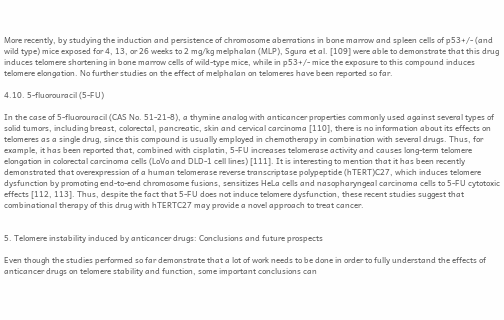More recently, by studying the induction and persistence of chromosome aberrations in bone marrow and spleen cells of p53+/- (and wild type) mice exposed for 4, 13, or 26 weeks to 2 mg/kg melphalan (MLP), Sgura et al. [109] were able to demonstrate that this drug induces telomere shortening in bone marrow cells of wild-type mice, while in p53+/- mice the exposure to this compound induces telomere elongation. No further studies on the effect of melphalan on telomeres have been reported so far.

4.10. 5-fluorouracil (5-FU)

In the case of 5-fluorouracil (CAS No. 51-21-8), a thymine analog with anticancer properties commonly used against several types of solid tumors, including breast, colorectal, pancreatic, skin and cervical carcinoma [110], there is no information about its effects on telomeres as a single drug, since this compound is usually employed in chemotherapy in combination with several drugs. Thus, for example, it has been reported that, combined with cisplatin, 5-FU increases telomerase activity and causes long-term telomere elongation in colorectal carcinoma cells (LoVo and DLD-1 cell lines) [111]. It is interesting to mention that it has been recently demonstrated that overexpression of a human telomerase reverse transcriptase polypeptide (hTERT)C27, which induces telomere dysfunction by promoting end-to-end chromosome fusions, sensitizes HeLa cells and nasopharyngeal carcinoma cells to 5-FU cytotoxic effects [112, 113]. Thus, despite the fact that 5-FU does not induce telomere dysfunction, these recent studies suggest that combinational therapy of this drug with hTERTC27 may provide a novel approach to treat cancer.


5. Telomere instability induced by anticancer drugs: Conclusions and future prospects

Even though the studies performed so far demonstrate that a lot of work needs to be done in order to fully understand the effects of anticancer drugs on telomere stability and function, some important conclusions can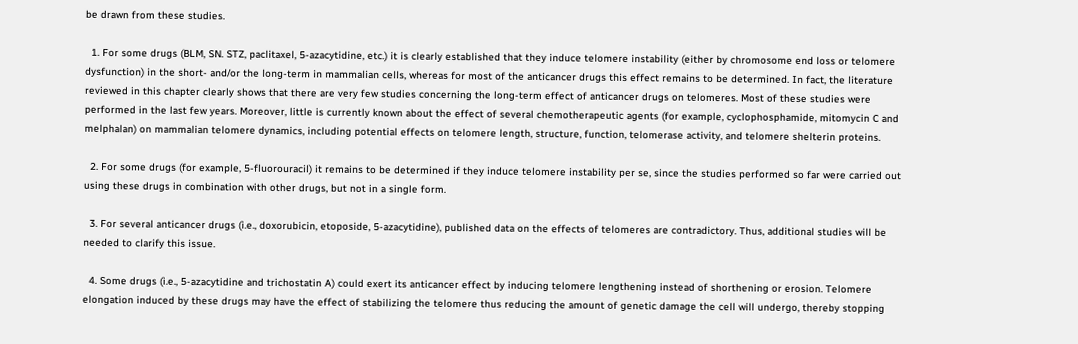be drawn from these studies.

  1. For some drugs (BLM, SN. STZ, paclitaxel, 5-azacytidine, etc.) it is clearly established that they induce telomere instability (either by chromosome end loss or telomere dysfunction) in the short- and/or the long-term in mammalian cells, whereas for most of the anticancer drugs this effect remains to be determined. In fact, the literature reviewed in this chapter clearly shows that there are very few studies concerning the long-term effect of anticancer drugs on telomeres. Most of these studies were performed in the last few years. Moreover, little is currently known about the effect of several chemotherapeutic agents (for example, cyclophosphamide, mitomycin C and melphalan) on mammalian telomere dynamics, including potential effects on telomere length, structure, function, telomerase activity, and telomere shelterin proteins.

  2. For some drugs (for example, 5-fluorouracil) it remains to be determined if they induce telomere instability per se, since the studies performed so far were carried out using these drugs in combination with other drugs, but not in a single form.

  3. For several anticancer drugs (i.e., doxorubicin, etoposide, 5-azacytidine), published data on the effects of telomeres are contradictory. Thus, additional studies will be needed to clarify this issue.

  4. Some drugs (i.e., 5-azacytidine and trichostatin A) could exert its anticancer effect by inducing telomere lengthening instead of shorthening or erosion. Telomere elongation induced by these drugs may have the effect of stabilizing the telomere thus reducing the amount of genetic damage the cell will undergo, thereby stopping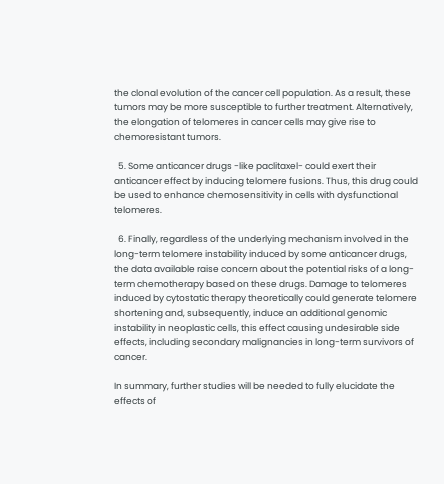the clonal evolution of the cancer cell population. As a result, these tumors may be more susceptible to further treatment. Alternatively, the elongation of telomeres in cancer cells may give rise to chemoresistant tumors.

  5. Some anticancer drugs -like paclitaxel- could exert their anticancer effect by inducing telomere fusions. Thus, this drug could be used to enhance chemosensitivity in cells with dysfunctional telomeres.

  6. Finally, regardless of the underlying mechanism involved in the long-term telomere instability induced by some anticancer drugs, the data available raise concern about the potential risks of a long-term chemotherapy based on these drugs. Damage to telomeres induced by cytostatic therapy theoretically could generate telomere shortening and, subsequently, induce an additional genomic instability in neoplastic cells, this effect causing undesirable side effects, including secondary malignancies in long-term survivors of cancer.

In summary, further studies will be needed to fully elucidate the effects of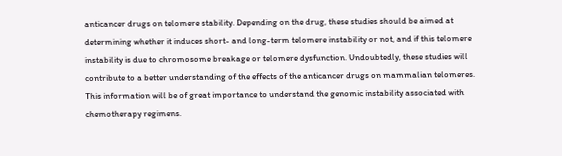anticancer drugs on telomere stability. Depending on the drug, these studies should be aimed at determining whether it induces short- and long-term telomere instability or not, and if this telomere instability is due to chromosome breakage or telomere dysfunction. Undoubtedly, these studies will contribute to a better understanding of the effects of the anticancer drugs on mammalian telomeres. This information will be of great importance to understand the genomic instability associated with chemotherapy regimens.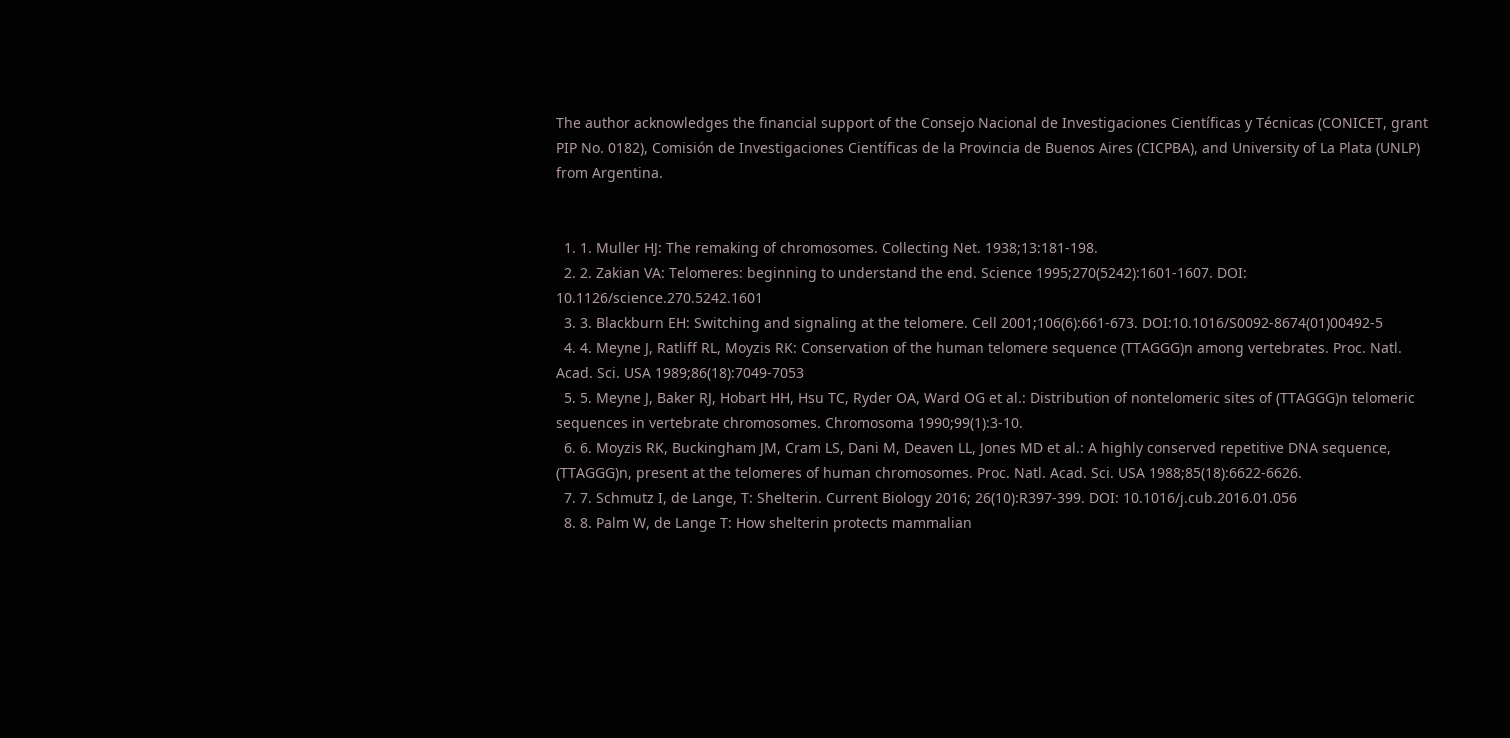The author acknowledges the financial support of the Consejo Nacional de Investigaciones Científicas y Técnicas (CONICET, grant PIP No. 0182), Comisión de Investigaciones Científicas de la Provincia de Buenos Aires (CICPBA), and University of La Plata (UNLP) from Argentina.


  1. 1. Muller HJ: The remaking of chromosomes. Collecting Net. 1938;13:181-198.
  2. 2. Zakian VA: Telomeres: beginning to understand the end. Science 1995;270(5242):1601-1607. DOI: 10.1126/science.270.5242.1601
  3. 3. Blackburn EH: Switching and signaling at the telomere. Cell 2001;106(6):661-673. DOI:10.1016/S0092-8674(01)00492-5
  4. 4. Meyne J, Ratliff RL, Moyzis RK: Conservation of the human telomere sequence (TTAGGG)n among vertebrates. Proc. Natl. Acad. Sci. USA 1989;86(18):7049-7053
  5. 5. Meyne J, Baker RJ, Hobart HH, Hsu TC, Ryder OA, Ward OG et al.: Distribution of nontelomeric sites of (TTAGGG)n telomeric sequences in vertebrate chromosomes. Chromosoma 1990;99(1):3-10.
  6. 6. Moyzis RK, Buckingham JM, Cram LS, Dani M, Deaven LL, Jones MD et al.: A highly conserved repetitive DNA sequence, (TTAGGG)n, present at the telomeres of human chromosomes. Proc. Natl. Acad. Sci. USA 1988;85(18):6622-6626.
  7. 7. Schmutz I, de Lange, T: Shelterin. Current Biology 2016; 26(10):R397-399. DOI: 10.1016/j.cub.2016.01.056
  8. 8. Palm W, de Lange T: How shelterin protects mammalian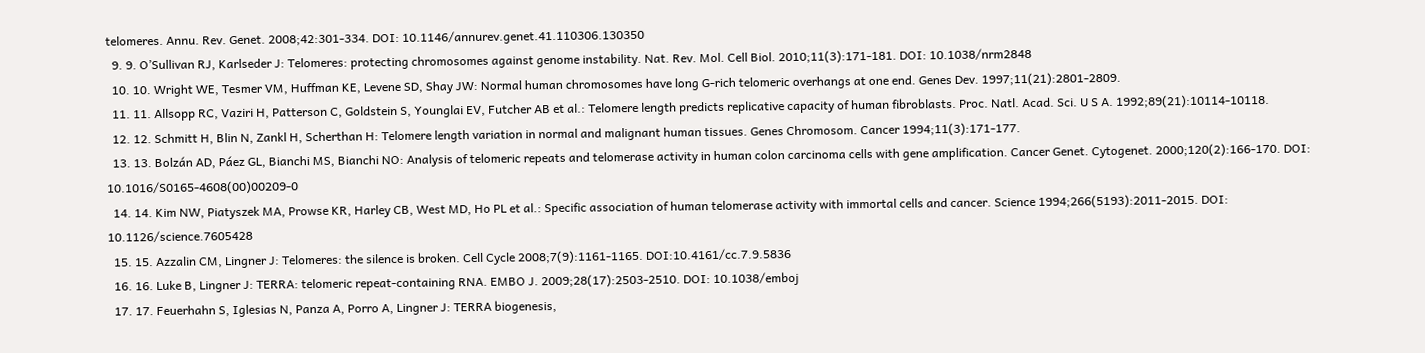telomeres. Annu. Rev. Genet. 2008;42:301-334. DOI: 10.1146/annurev.genet.41.110306.130350
  9. 9. O’Sullivan RJ, Karlseder J: Telomeres: protecting chromosomes against genome instability. Nat. Rev. Mol. Cell Biol. 2010;11(3):171-181. DOI: 10.1038/nrm2848
  10. 10. Wright WE, Tesmer VM, Huffman KE, Levene SD, Shay JW: Normal human chromosomes have long G-rich telomeric overhangs at one end. Genes Dev. 1997;11(21):2801-2809.
  11. 11. Allsopp RC, Vaziri H, Patterson C, Goldstein S, Younglai EV, Futcher AB et al.: Telomere length predicts replicative capacity of human fibroblasts. Proc. Natl. Acad. Sci. U S A. 1992;89(21):10114-10118.
  12. 12. Schmitt H, Blin N, Zankl H, Scherthan H: Telomere length variation in normal and malignant human tissues. Genes Chromosom. Cancer 1994;11(3):171-177.
  13. 13. Bolzán AD, Páez GL, Bianchi MS, Bianchi NO: Analysis of telomeric repeats and telomerase activity in human colon carcinoma cells with gene amplification. Cancer Genet. Cytogenet. 2000;120(2):166-170. DOI: 10.1016/S0165-4608(00)00209-0
  14. 14. Kim NW, Piatyszek MA, Prowse KR, Harley CB, West MD, Ho PL et al.: Specific association of human telomerase activity with immortal cells and cancer. Science 1994;266(5193):2011-2015. DOI: 10.1126/science.7605428
  15. 15. Azzalin CM, Lingner J: Telomeres: the silence is broken. Cell Cycle 2008;7(9):1161-1165. DOI:10.4161/cc.7.9.5836
  16. 16. Luke B, Lingner J: TERRA: telomeric repeat-containing RNA. EMBO J. 2009;28(17):2503-2510. DOI: 10.1038/emboj
  17. 17. Feuerhahn S, Iglesias N, Panza A, Porro A, Lingner J: TERRA biogenesis,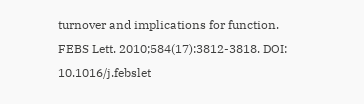turnover and implications for function. FEBS Lett. 2010;584(17):3812-3818. DOI: 10.1016/j.febslet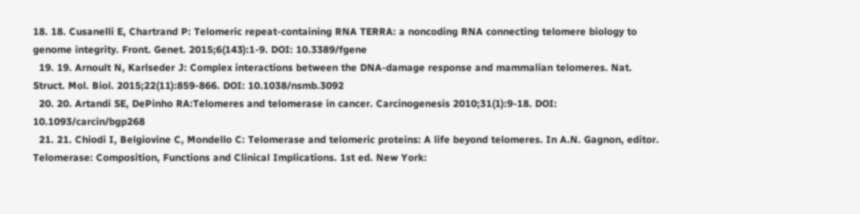18. 18. Cusanelli E, Chartrand P: Telomeric repeat-containing RNA TERRA: a noncoding RNA connecting telomere biology to genome integrity. Front. Genet. 2015;6(143):1-9. DOI: 10.3389/fgene
  19. 19. Arnoult N, Karlseder J: Complex interactions between the DNA-damage response and mammalian telomeres. Nat. Struct. Mol. Biol. 2015;22(11):859-866. DOI: 10.1038/nsmb.3092
  20. 20. Artandi SE, DePinho RA:Telomeres and telomerase in cancer. Carcinogenesis 2010;31(1):9-18. DOI: 10.1093/carcin/bgp268
  21. 21. Chiodi I, Belgiovine C, Mondello C: Telomerase and telomeric proteins: A life beyond telomeres. In A.N. Gagnon, editor. Telomerase: Composition, Functions and Clinical Implications. 1st ed. New York: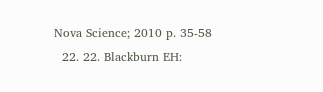Nova Science; 2010 p. 35-58
  22. 22. Blackburn EH: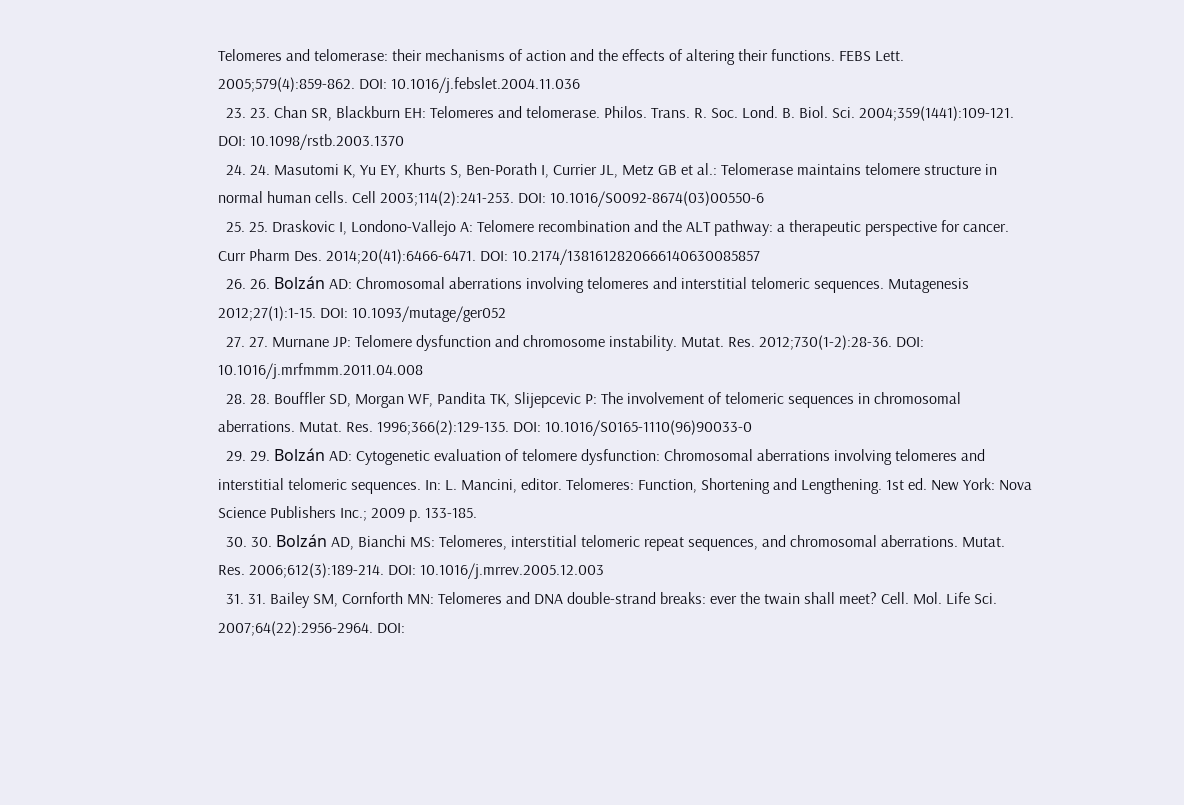Telomeres and telomerase: their mechanisms of action and the effects of altering their functions. FEBS Lett. 2005;579(4):859-862. DOI: 10.1016/j.febslet.2004.11.036
  23. 23. Chan SR, Blackburn EH: Telomeres and telomerase. Philos. Trans. R. Soc. Lond. B. Biol. Sci. 2004;359(1441):109-121. DOI: 10.1098/rstb.2003.1370
  24. 24. Masutomi K, Yu EY, Khurts S, Ben-Porath I, Currier JL, Metz GB et al.: Telomerase maintains telomere structure in normal human cells. Cell 2003;114(2):241-253. DOI: 10.1016/S0092-8674(03)00550-6
  25. 25. Draskovic I, Londono-Vallejo A: Telomere recombination and the ALT pathway: a therapeutic perspective for cancer. Curr Pharm Des. 2014;20(41):6466-6471. DOI: 10.2174/1381612820666140630085857
  26. 26. Bolzán AD: Chromosomal aberrations involving telomeres and interstitial telomeric sequences. Mutagenesis 2012;27(1):1-15. DOI: 10.1093/mutage/ger052
  27. 27. Murnane JP: Telomere dysfunction and chromosome instability. Mutat. Res. 2012;730(1-2):28-36. DOI: 10.1016/j.mrfmmm.2011.04.008
  28. 28. Bouffler SD, Morgan WF, Pandita TK, Slijepcevic P: The involvement of telomeric sequences in chromosomal aberrations. Mutat. Res. 1996;366(2):129-135. DOI: 10.1016/S0165-1110(96)90033-0
  29. 29. Bolzán AD: Cytogenetic evaluation of telomere dysfunction: Chromosomal aberrations involving telomeres and interstitial telomeric sequences. In: L. Mancini, editor. Telomeres: Function, Shortening and Lengthening. 1st ed. New York: Nova Science Publishers Inc.; 2009 p. 133-185.
  30. 30. Bolzán AD, Bianchi MS: Telomeres, interstitial telomeric repeat sequences, and chromosomal aberrations. Mutat. Res. 2006;612(3):189-214. DOI: 10.1016/j.mrrev.2005.12.003
  31. 31. Bailey SM, Cornforth MN: Telomeres and DNA double-strand breaks: ever the twain shall meet? Cell. Mol. Life Sci. 2007;64(22):2956-2964. DOI: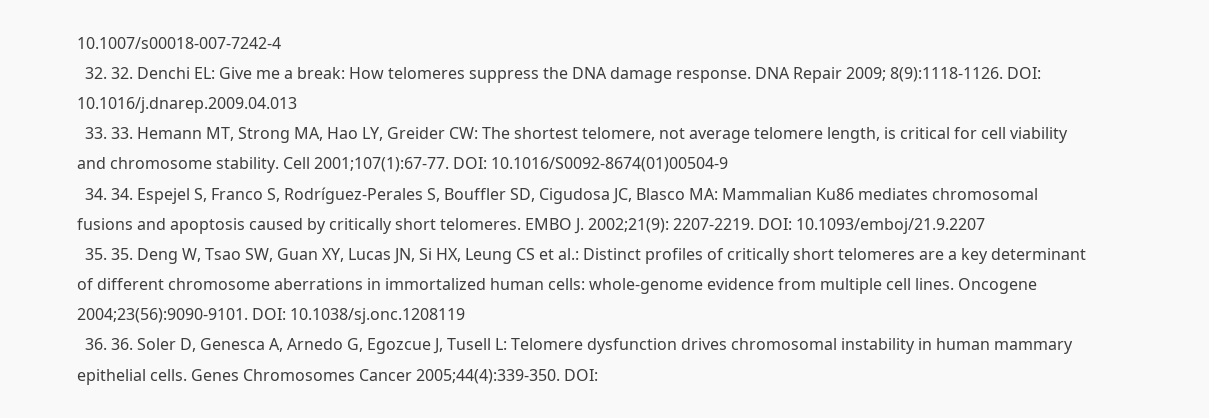10.1007/s00018-007-7242-4
  32. 32. Denchi EL: Give me a break: How telomeres suppress the DNA damage response. DNA Repair 2009; 8(9):1118-1126. DOI: 10.1016/j.dnarep.2009.04.013
  33. 33. Hemann MT, Strong MA, Hao LY, Greider CW: The shortest telomere, not average telomere length, is critical for cell viability and chromosome stability. Cell 2001;107(1):67-77. DOI: 10.1016/S0092-8674(01)00504-9
  34. 34. Espejel S, Franco S, Rodríguez-Perales S, Bouffler SD, Cigudosa JC, Blasco MA: Mammalian Ku86 mediates chromosomal fusions and apoptosis caused by critically short telomeres. EMBO J. 2002;21(9): 2207-2219. DOI: 10.1093/emboj/21.9.2207
  35. 35. Deng W, Tsao SW, Guan XY, Lucas JN, Si HX, Leung CS et al.: Distinct profiles of critically short telomeres are a key determinant of different chromosome aberrations in immortalized human cells: whole-genome evidence from multiple cell lines. Oncogene 2004;23(56):9090-9101. DOI: 10.1038/sj.onc.1208119
  36. 36. Soler D, Genesca A, Arnedo G, Egozcue J, Tusell L: Telomere dysfunction drives chromosomal instability in human mammary epithelial cells. Genes Chromosomes Cancer 2005;44(4):339-350. DOI: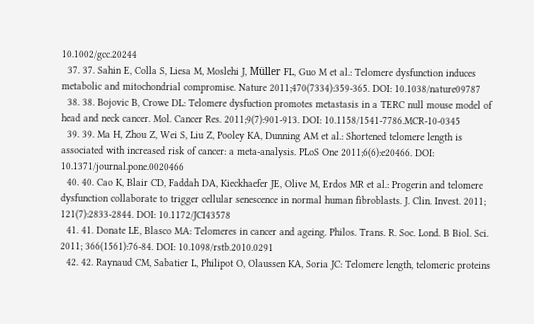10.1002/gcc.20244
  37. 37. Sahin E, Colla S, Liesa M, Moslehi J, Müller FL, Guo M et al.: Telomere dysfunction induces metabolic and mitochondrial compromise. Nature 2011;470(7334):359-365. DOI: 10.1038/nature09787
  38. 38. Bojovic B, Crowe DL: Telomere dysfuction promotes metastasis in a TERC null mouse model of head and neck cancer. Mol. Cancer Res. 2011;9(7):901-913. DOI: 10.1158/1541-7786.MCR-10-0345
  39. 39. Ma H, Zhou Z, Wei S, Liu Z, Pooley KA, Dunning AM et al.: Shortened telomere length is associated with increased risk of cancer: a meta-analysis. PLoS One 2011;6(6):e20466. DOI: 10.1371/journal.pone.0020466
  40. 40. Cao K, Blair CD, Faddah DA, Kieckhaefer JE, Olive M, Erdos MR et al.: Progerin and telomere dysfunction collaborate to trigger cellular senescence in normal human fibroblasts. J. Clin. Invest. 2011; 121(7):2833-2844. DOI: 10.1172/JCI43578
  41. 41. Donate LE, Blasco MA: Telomeres in cancer and ageing. Philos. Trans. R. Soc. Lond. B Biol. Sci. 2011; 366(1561):76-84. DOI: 10.1098/rstb.2010.0291
  42. 42. Raynaud CM, Sabatier L, Philipot O, Olaussen KA, Soria JC: Telomere length, telomeric proteins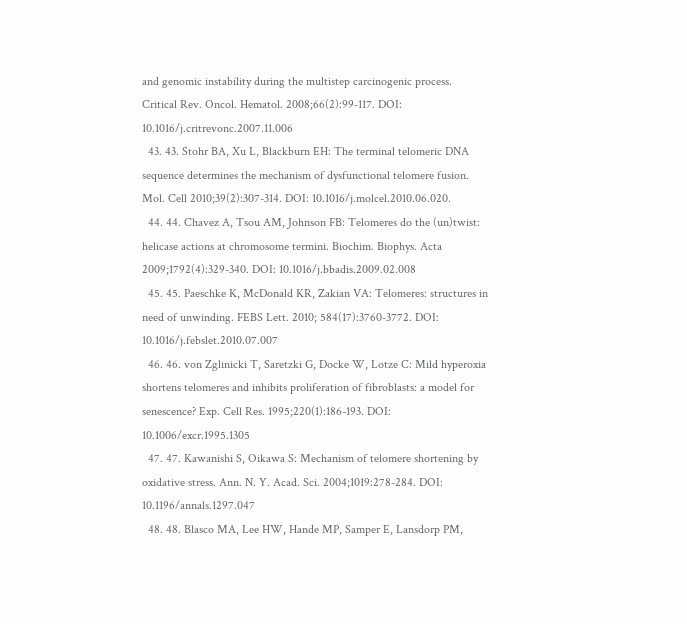and genomic instability during the multistep carcinogenic process. Critical Rev. Oncol. Hematol. 2008;66(2):99-117. DOI: 10.1016/j.critrevonc.2007.11.006
  43. 43. Stohr BA, Xu L, Blackburn EH: The terminal telomeric DNA sequence determines the mechanism of dysfunctional telomere fusion. Mol. Cell 2010;39(2):307-314. DOI: 10.1016/j.molcel.2010.06.020.
  44. 44. Chavez A, Tsou AM, Johnson FB: Telomeres do the (un)twist: helicase actions at chromosome termini. Biochim. Biophys. Acta 2009;1792(4):329-340. DOI: 10.1016/j.bbadis.2009.02.008
  45. 45. Paeschke K, McDonald KR, Zakian VA: Telomeres: structures in need of unwinding. FEBS Lett. 2010; 584(17):3760-3772. DOI: 10.1016/j.febslet.2010.07.007
  46. 46. von Zglinicki T, Saretzki G, Docke W, Lotze C: Mild hyperoxia shortens telomeres and inhibits proliferation of fibroblasts: a model for senescence? Exp. Cell Res. 1995;220(1):186-193. DOI: 10.1006/excr.1995.1305
  47. 47. Kawanishi S, Oikawa S: Mechanism of telomere shortening by oxidative stress. Ann. N. Y. Acad. Sci. 2004;1019:278-284. DOI: 10.1196/annals.1297.047
  48. 48. Blasco MA, Lee HW, Hande MP, Samper E, Lansdorp PM,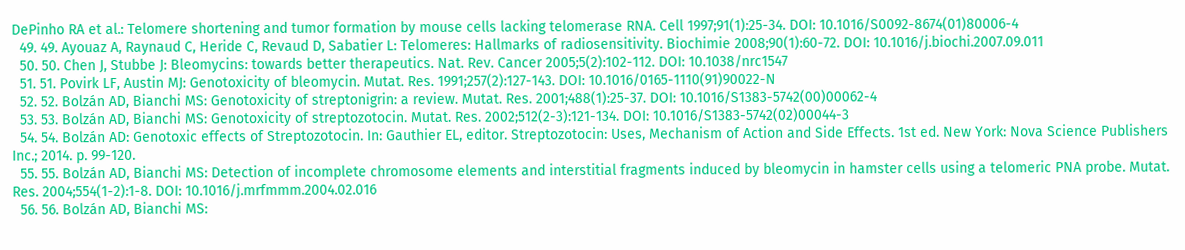DePinho RA et al.: Telomere shortening and tumor formation by mouse cells lacking telomerase RNA. Cell 1997;91(1):25-34. DOI: 10.1016/S0092-8674(01)80006-4
  49. 49. Ayouaz A, Raynaud C, Heride C, Revaud D, Sabatier L: Telomeres: Hallmarks of radiosensitivity. Biochimie 2008;90(1):60-72. DOI: 10.1016/j.biochi.2007.09.011
  50. 50. Chen J, Stubbe J: Bleomycins: towards better therapeutics. Nat. Rev. Cancer 2005;5(2):102-112. DOI: 10.1038/nrc1547
  51. 51. Povirk LF, Austin MJ: Genotoxicity of bleomycin. Mutat. Res. 1991;257(2):127-143. DOI: 10.1016/0165-1110(91)90022-N
  52. 52. Bolzán AD, Bianchi MS: Genotoxicity of streptonigrin: a review. Mutat. Res. 2001;488(1):25-37. DOI: 10.1016/S1383-5742(00)00062-4
  53. 53. Bolzán AD, Bianchi MS: Genotoxicity of streptozotocin. Mutat. Res. 2002;512(2-3):121-134. DOI: 10.1016/S1383-5742(02)00044-3
  54. 54. Bolzán AD: Genotoxic effects of Streptozotocin. In: Gauthier EL, editor. Streptozotocin: Uses, Mechanism of Action and Side Effects. 1st ed. New York: Nova Science Publishers Inc.; 2014. p. 99-120.
  55. 55. Bolzán AD, Bianchi MS: Detection of incomplete chromosome elements and interstitial fragments induced by bleomycin in hamster cells using a telomeric PNA probe. Mutat. Res. 2004;554(1-2):1-8. DOI: 10.1016/j.mrfmmm.2004.02.016
  56. 56. Bolzán AD, Bianchi MS: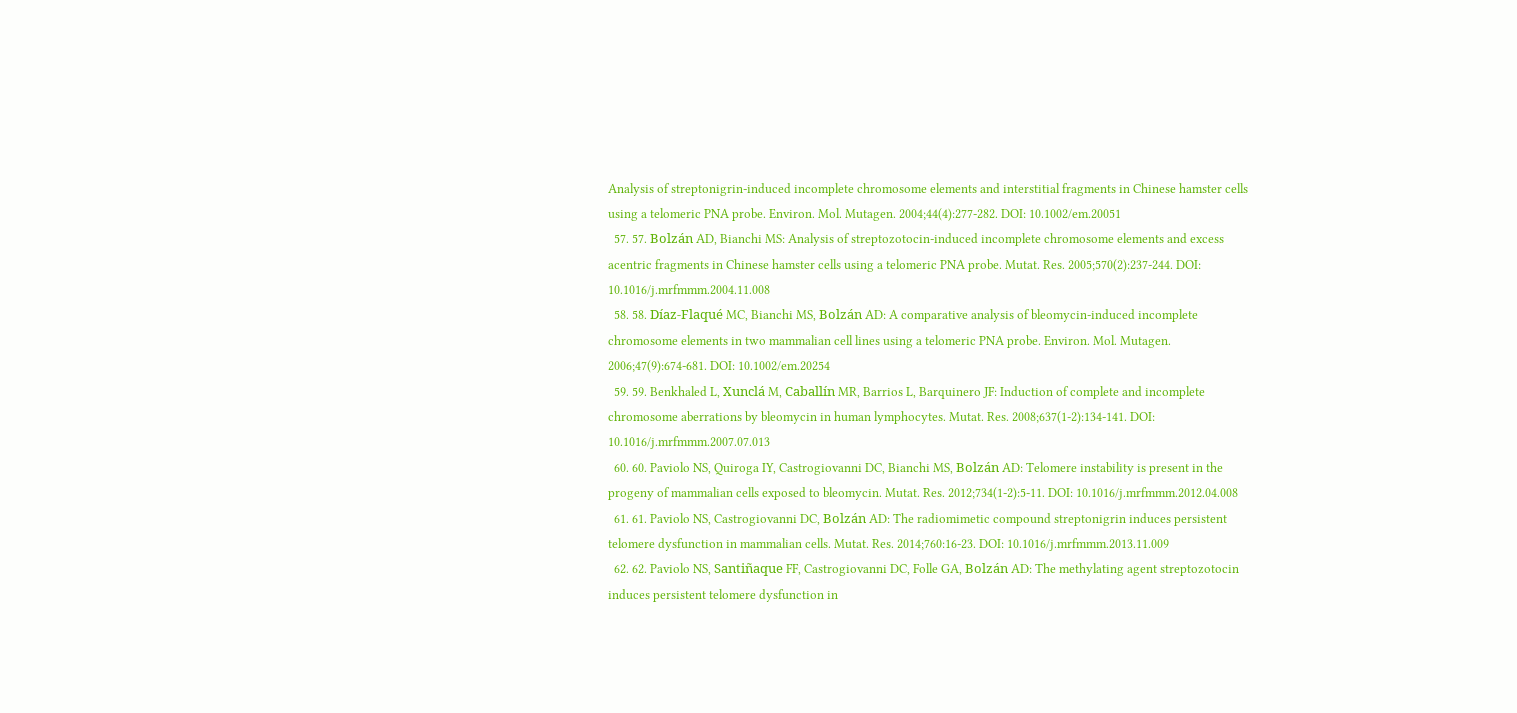Analysis of streptonigrin-induced incomplete chromosome elements and interstitial fragments in Chinese hamster cells using a telomeric PNA probe. Environ. Mol. Mutagen. 2004;44(4):277-282. DOI: 10.1002/em.20051
  57. 57. Bolzán AD, Bianchi MS: Analysis of streptozotocin-induced incomplete chromosome elements and excess acentric fragments in Chinese hamster cells using a telomeric PNA probe. Mutat. Res. 2005;570(2):237-244. DOI: 10.1016/j.mrfmmm.2004.11.008
  58. 58. Díaz-Flaqué MC, Bianchi MS, Bolzán AD: A comparative analysis of bleomycin-induced incomplete chromosome elements in two mammalian cell lines using a telomeric PNA probe. Environ. Mol. Mutagen. 2006;47(9):674-681. DOI: 10.1002/em.20254
  59. 59. Benkhaled L, Xunclá M, Caballín MR, Barrios L, Barquinero JF: Induction of complete and incomplete chromosome aberrations by bleomycin in human lymphocytes. Mutat. Res. 2008;637(1-2):134-141. DOI: 10.1016/j.mrfmmm.2007.07.013
  60. 60. Paviolo NS, Quiroga IY, Castrogiovanni DC, Bianchi MS, Bolzán AD: Telomere instability is present in the progeny of mammalian cells exposed to bleomycin. Mutat. Res. 2012;734(1-2):5-11. DOI: 10.1016/j.mrfmmm.2012.04.008
  61. 61. Paviolo NS, Castrogiovanni DC, Bolzán AD: The radiomimetic compound streptonigrin induces persistent telomere dysfunction in mammalian cells. Mutat. Res. 2014;760:16-23. DOI: 10.1016/j.mrfmmm.2013.11.009
  62. 62. Paviolo NS, Santiñaque FF, Castrogiovanni DC, Folle GA, Bolzán AD: The methylating agent streptozotocin induces persistent telomere dysfunction in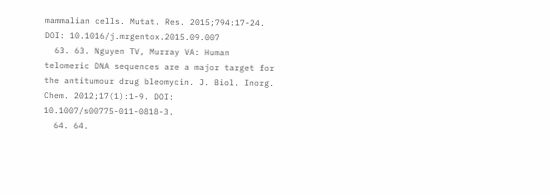mammalian cells. Mutat. Res. 2015;794:17-24. DOI: 10.1016/j.mrgentox.2015.09.007
  63. 63. Nguyen TV, Murray VA: Human telomeric DNA sequences are a major target for the antitumour drug bleomycin. J. Biol. Inorg. Chem. 2012;17(1):1-9. DOI: 10.1007/s00775-011-0818-3.
  64. 64.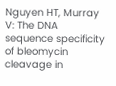Nguyen HT, Murray V: The DNA sequence specificity of bleomycin cleavage in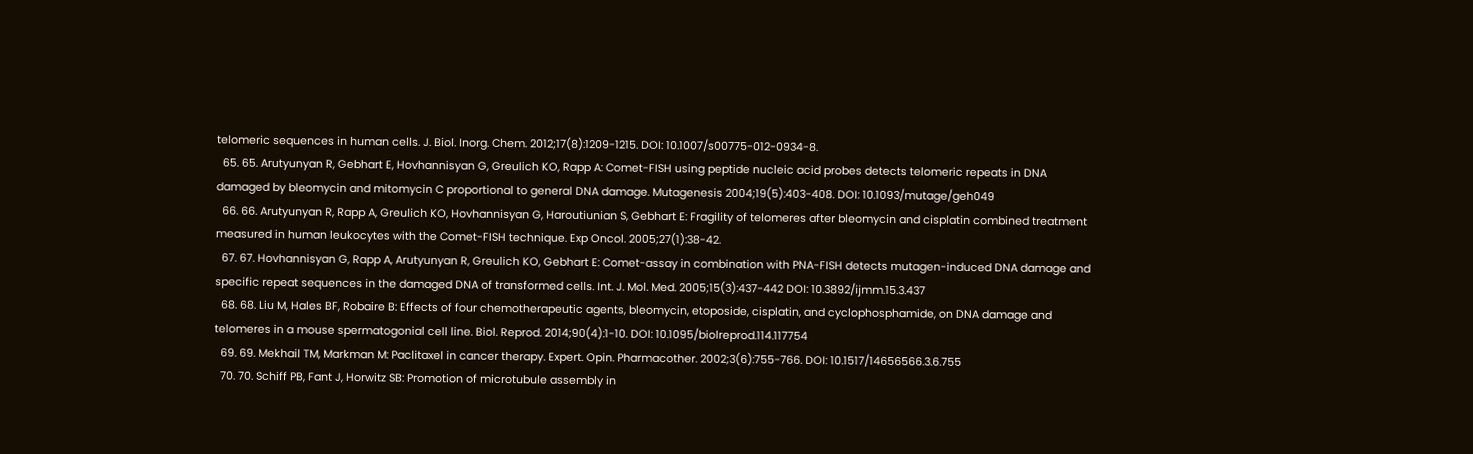telomeric sequences in human cells. J. Biol. Inorg. Chem. 2012;17(8):1209-1215. DOI: 10.1007/s00775-012-0934-8.
  65. 65. Arutyunyan R, Gebhart E, Hovhannisyan G, Greulich KO, Rapp A: Comet-FISH using peptide nucleic acid probes detects telomeric repeats in DNA damaged by bleomycin and mitomycin C proportional to general DNA damage. Mutagenesis 2004;19(5):403-408. DOI: 10.1093/mutage/geh049
  66. 66. Arutyunyan R, Rapp A, Greulich KO, Hovhannisyan G, Haroutiunian S, Gebhart E: Fragility of telomeres after bleomycin and cisplatin combined treatment measured in human leukocytes with the Comet-FISH technique. Exp Oncol. 2005;27(1):38-42.
  67. 67. Hovhannisyan G, Rapp A, Arutyunyan R, Greulich KO, Gebhart E: Comet-assay in combination with PNA-FISH detects mutagen-induced DNA damage and specific repeat sequences in the damaged DNA of transformed cells. Int. J. Mol. Med. 2005;15(3):437-442 DOI: 10.3892/ijmm.15.3.437
  68. 68. Liu M, Hales BF, Robaire B: Effects of four chemotherapeutic agents, bleomycin, etoposide, cisplatin, and cyclophosphamide, on DNA damage and telomeres in a mouse spermatogonial cell line. Biol. Reprod. 2014;90(4):1-10. DOI: 10.1095/biolreprod.114.117754
  69. 69. Mekhail TM, Markman M: Paclitaxel in cancer therapy. Expert. Opin. Pharmacother. 2002;3(6):755-766. DOI: 10.1517/14656566.3.6.755
  70. 70. Schiff PB, Fant J, Horwitz SB: Promotion of microtubule assembly in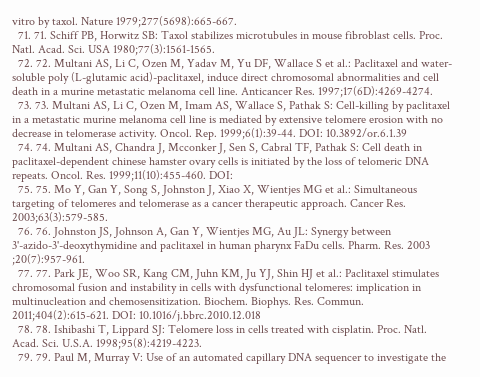vitro by taxol. Nature 1979;277(5698):665-667.
  71. 71. Schiff PB, Horwitz SB: Taxol stabilizes microtubules in mouse fibroblast cells. Proc. Natl. Acad. Sci. USA 1980;77(3):1561-1565.
  72. 72. Multani AS, Li C, Ozen M, Yadav M, Yu DF, Wallace S et al.: Paclitaxel and water-soluble poly (L-glutamic acid)-paclitaxel, induce direct chromosomal abnormalities and cell death in a murine metastatic melanoma cell line. Anticancer Res. 1997;17(6D):4269-4274.
  73. 73. Multani AS, Li C, Ozen M, Imam AS, Wallace S, Pathak S: Cell-killing by paclitaxel in a metastatic murine melanoma cell line is mediated by extensive telomere erosion with no decrease in telomerase activity. Oncol. Rep. 1999;6(1):39-44. DOI: 10.3892/or.6.1.39
  74. 74. Multani AS, Chandra J, Mcconker J, Sen S, Cabral TF, Pathak S: Cell death in paclitaxel-dependent chinese hamster ovary cells is initiated by the loss of telomeric DNA repeats. Oncol. Res. 1999;11(10):455-460. DOI:
  75. 75. Mo Y, Gan Y, Song S, Johnston J, Xiao X, Wientjes MG et al.: Simultaneous targeting of telomeres and telomerase as a cancer therapeutic approach. Cancer Res. 2003;63(3):579-585.
  76. 76. Johnston JS, Johnson A, Gan Y, Wientjes MG, Au JL: Synergy between 3'-azido-3'-deoxythymidine and paclitaxel in human pharynx FaDu cells. Pharm. Res. 2003 ;20(7):957-961.
  77. 77. Park JE, Woo SR, Kang CM, Juhn KM, Ju YJ, Shin HJ et al.: Paclitaxel stimulates chromosomal fusion and instability in cells with dysfunctional telomeres: implication in multinucleation and chemosensitization. Biochem. Biophys. Res. Commun. 2011;404(2):615-621. DOI: 10.1016/j.bbrc.2010.12.018
  78. 78. Ishibashi T, Lippard SJ: Telomere loss in cells treated with cisplatin. Proc. Natl. Acad. Sci. U.S.A. 1998;95(8):4219-4223.
  79. 79. Paul M, Murray V: Use of an automated capillary DNA sequencer to investigate the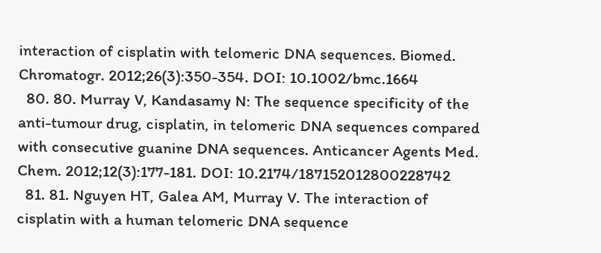interaction of cisplatin with telomeric DNA sequences. Biomed. Chromatogr. 2012;26(3):350-354. DOI: 10.1002/bmc.1664
  80. 80. Murray V, Kandasamy N: The sequence specificity of the anti-tumour drug, cisplatin, in telomeric DNA sequences compared with consecutive guanine DNA sequences. Anticancer Agents Med. Chem. 2012;12(3):177-181. DOI: 10.2174/187152012800228742
  81. 81. Nguyen HT, Galea AM, Murray V. The interaction of cisplatin with a human telomeric DNA sequence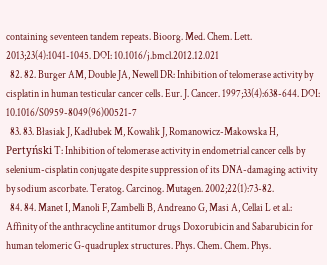containing seventeen tandem repeats. Bioorg. Med. Chem. Lett. 2013;23(4):1041-1045. DOI: 10.1016/j.bmcl.2012.12.021
  82. 82. Burger AM, Double JA, Newell DR: Inhibition of telomerase activity by cisplatin in human testicular cancer cells. Eur. J. Cancer. 1997;33(4):638-644. DOI: 10.1016/S0959-8049(96)00521-7
  83. 83. Błasiak J, Kadłubek M, Kowalik J, Romanowicz-Makowska H, Pertyński T: Inhibition of telomerase activity in endometrial cancer cells by selenium-cisplatin conjugate despite suppression of its DNA-damaging activity by sodium ascorbate. Teratog. Carcinog. Mutagen. 2002;22(1):73-82.
  84. 84. Manet I, Manoli F, Zambelli B, Andreano G, Masi A, Cellai L et al.: Affinity of the anthracycline antitumor drugs Doxorubicin and Sabarubicin for human telomeric G-quadruplex structures. Phys. Chem. Chem. Phys.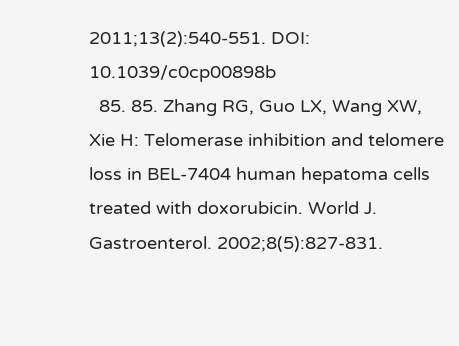2011;13(2):540-551. DOI: 10.1039/c0cp00898b
  85. 85. Zhang RG, Guo LX, Wang XW, Xie H: Telomerase inhibition and telomere loss in BEL-7404 human hepatoma cells treated with doxorubicin. World J. Gastroenterol. 2002;8(5):827-831.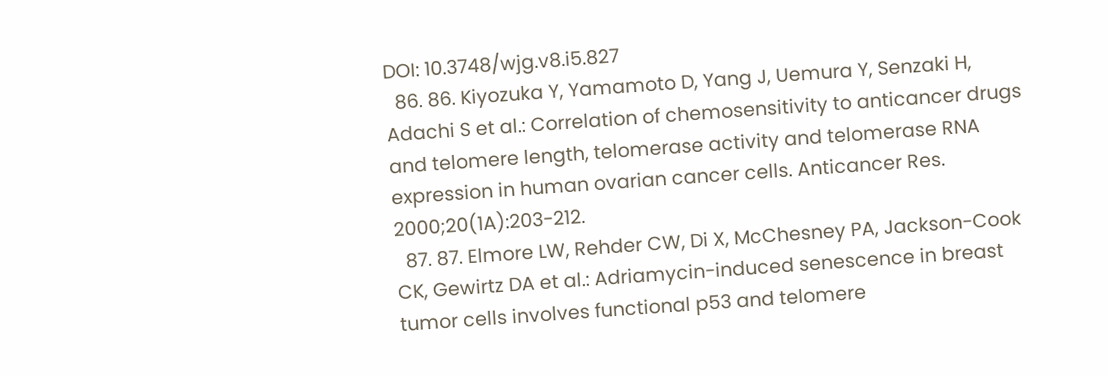DOI: 10.3748/wjg.v8.i5.827
  86. 86. Kiyozuka Y, Yamamoto D, Yang J, Uemura Y, Senzaki H, Adachi S et al.: Correlation of chemosensitivity to anticancer drugs and telomere length, telomerase activity and telomerase RNA expression in human ovarian cancer cells. Anticancer Res. 2000;20(1A):203-212.
  87. 87. Elmore LW, Rehder CW, Di X, McChesney PA, Jackson-Cook CK, Gewirtz DA et al.: Adriamycin-induced senescence in breast tumor cells involves functional p53 and telomere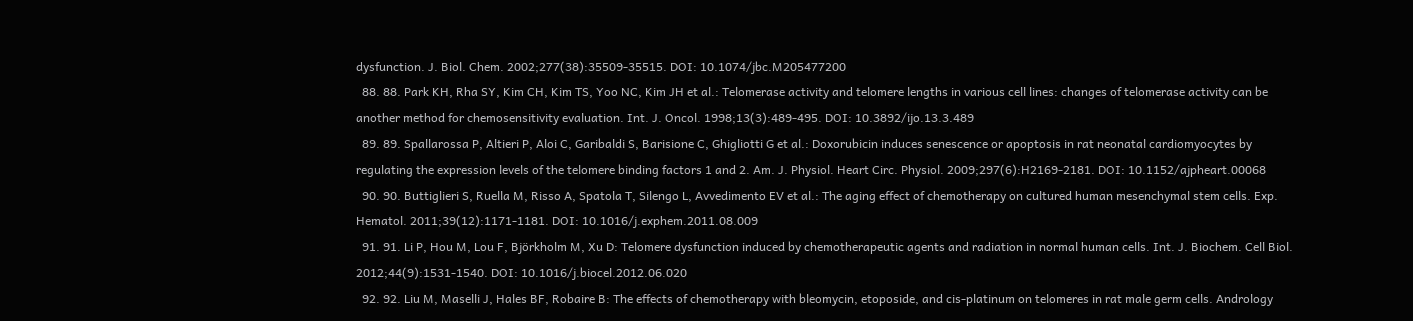dysfunction. J. Biol. Chem. 2002;277(38):35509-35515. DOI: 10.1074/jbc.M205477200
  88. 88. Park KH, Rha SY, Kim CH, Kim TS, Yoo NC, Kim JH et al.: Telomerase activity and telomere lengths in various cell lines: changes of telomerase activity can be another method for chemosensitivity evaluation. Int. J. Oncol. 1998;13(3):489-495. DOI: 10.3892/ijo.13.3.489
  89. 89. Spallarossa P, Altieri P, Aloi C, Garibaldi S, Barisione C, Ghigliotti G et al.: Doxorubicin induces senescence or apoptosis in rat neonatal cardiomyocytes by regulating the expression levels of the telomere binding factors 1 and 2. Am. J. Physiol. Heart Circ. Physiol. 2009;297(6):H2169-2181. DOI: 10.1152/ajpheart.00068
  90. 90. Buttiglieri S, Ruella M, Risso A, Spatola T, Silengo L, Avvedimento EV et al.: The aging effect of chemotherapy on cultured human mesenchymal stem cells. Exp. Hematol. 2011;39(12):1171-1181. DOI: 10.1016/j.exphem.2011.08.009
  91. 91. Li P, Hou M, Lou F, Björkholm M, Xu D: Telomere dysfunction induced by chemotherapeutic agents and radiation in normal human cells. Int. J. Biochem. Cell Biol. 2012;44(9):1531-1540. DOI: 10.1016/j.biocel.2012.06.020
  92. 92. Liu M, Maselli J, Hales BF, Robaire B: The effects of chemotherapy with bleomycin, etoposide, and cis-platinum on telomeres in rat male germ cells. Andrology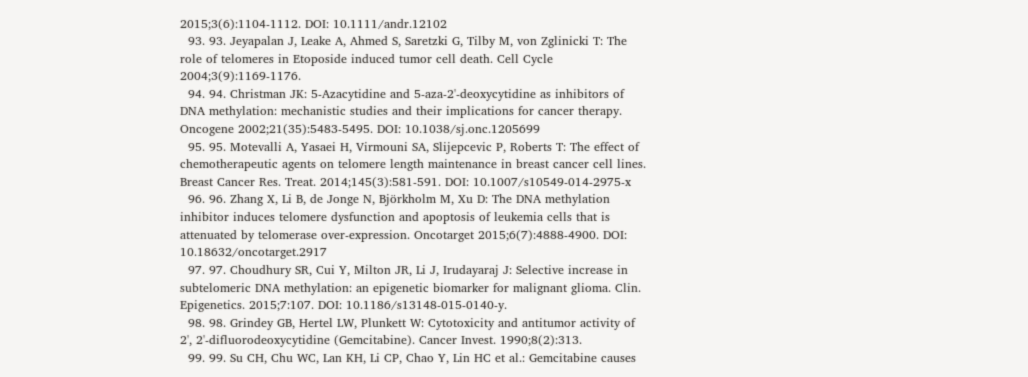2015;3(6):1104-1112. DOI: 10.1111/andr.12102
  93. 93. Jeyapalan J, Leake A, Ahmed S, Saretzki G, Tilby M, von Zglinicki T: The role of telomeres in Etoposide induced tumor cell death. Cell Cycle 2004;3(9):1169-1176.
  94. 94. Christman JK: 5-Azacytidine and 5-aza-2'-deoxycytidine as inhibitors of DNA methylation: mechanistic studies and their implications for cancer therapy. Oncogene 2002;21(35):5483-5495. DOI: 10.1038/sj.onc.1205699
  95. 95. Motevalli A, Yasaei H, Virmouni SA, Slijepcevic P, Roberts T: The effect of chemotherapeutic agents on telomere length maintenance in breast cancer cell lines. Breast Cancer Res. Treat. 2014;145(3):581-591. DOI: 10.1007/s10549-014-2975-x
  96. 96. Zhang X, Li B, de Jonge N, Björkholm M, Xu D: The DNA methylation inhibitor induces telomere dysfunction and apoptosis of leukemia cells that is attenuated by telomerase over-expression. Oncotarget 2015;6(7):4888-4900. DOI: 10.18632/oncotarget.2917
  97. 97. Choudhury SR, Cui Y, Milton JR, Li J, Irudayaraj J: Selective increase in subtelomeric DNA methylation: an epigenetic biomarker for malignant glioma. Clin. Epigenetics. 2015;7:107. DOI: 10.1186/s13148-015-0140-y.
  98. 98. Grindey GB, Hertel LW, Plunkett W: Cytotoxicity and antitumor activity of 2', 2'-difluorodeoxycytidine (Gemcitabine). Cancer Invest. 1990;8(2):313.
  99. 99. Su CH, Chu WC, Lan KH, Li CP, Chao Y, Lin HC et al.: Gemcitabine causes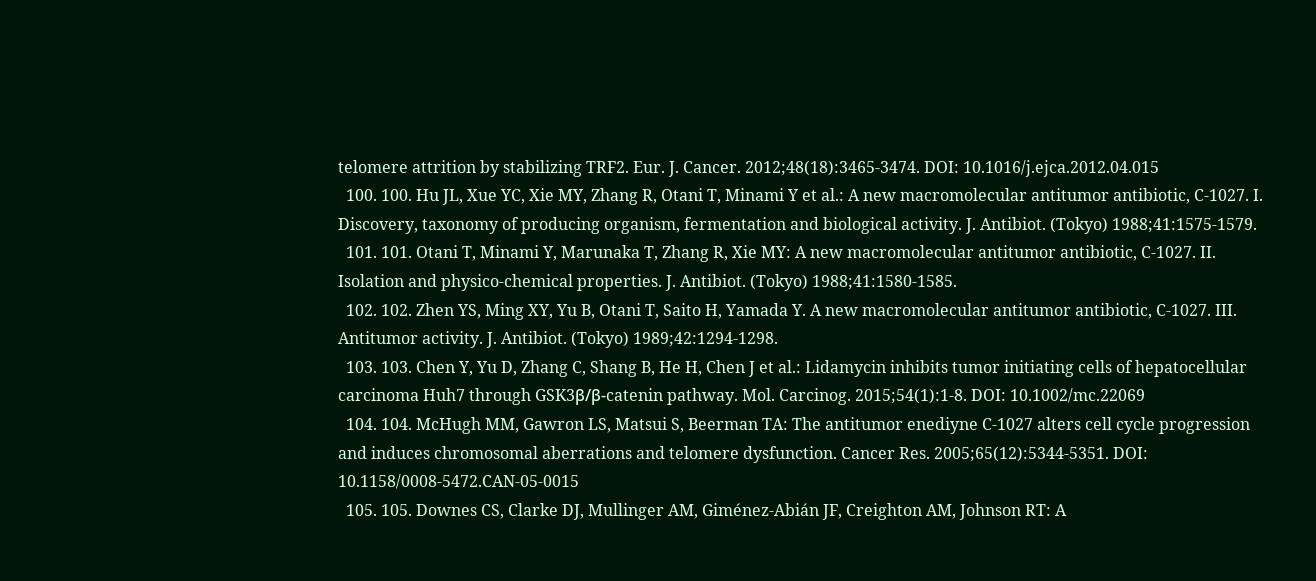telomere attrition by stabilizing TRF2. Eur. J. Cancer. 2012;48(18):3465-3474. DOI: 10.1016/j.ejca.2012.04.015
  100. 100. Hu JL, Xue YC, Xie MY, Zhang R, Otani T, Minami Y et al.: A new macromolecular antitumor antibiotic, C-1027. I. Discovery, taxonomy of producing organism, fermentation and biological activity. J. Antibiot. (Tokyo) 1988;41:1575-1579.
  101. 101. Otani T, Minami Y, Marunaka T, Zhang R, Xie MY: A new macromolecular antitumor antibiotic, C-1027. II. Isolation and physico-chemical properties. J. Antibiot. (Tokyo) 1988;41:1580-1585.
  102. 102. Zhen YS, Ming XY, Yu B, Otani T, Saito H, Yamada Y. A new macromolecular antitumor antibiotic, C-1027. III. Antitumor activity. J. Antibiot. (Tokyo) 1989;42:1294-1298.
  103. 103. Chen Y, Yu D, Zhang C, Shang B, He H, Chen J et al.: Lidamycin inhibits tumor initiating cells of hepatocellular carcinoma Huh7 through GSK3β/β-catenin pathway. Mol. Carcinog. 2015;54(1):1-8. DOI: 10.1002/mc.22069
  104. 104. McHugh MM, Gawron LS, Matsui S, Beerman TA: The antitumor enediyne C-1027 alters cell cycle progression and induces chromosomal aberrations and telomere dysfunction. Cancer Res. 2005;65(12):5344-5351. DOI: 10.1158/0008-5472.CAN-05-0015
  105. 105. Downes CS, Clarke DJ, Mullinger AM, Giménez-Abián JF, Creighton AM, Johnson RT: A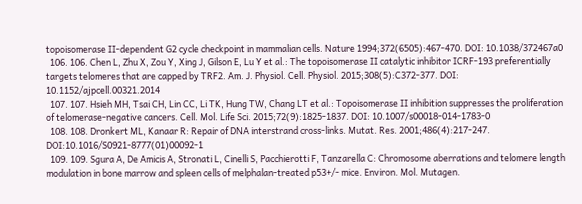topoisomerase II-dependent G2 cycle checkpoint in mammalian cells. Nature 1994;372(6505):467-470. DOI: 10.1038/372467a0
  106. 106. Chen L, Zhu X, Zou Y, Xing J, Gilson E, Lu Y et al.: The topoisomerase II catalytic inhibitor ICRF-193 preferentially targets telomeres that are capped by TRF2. Am. J. Physiol. Cell. Physiol. 2015;308(5):C372-377. DOI: 10.1152/ajpcell.00321.2014
  107. 107. Hsieh MH, Tsai CH, Lin CC, Li TK, Hung TW, Chang LT et al.: Topoisomerase II inhibition suppresses the proliferation of telomerase-negative cancers. Cell. Mol. Life Sci. 2015;72(9):1825-1837. DOI: 10.1007/s00018-014-1783-0
  108. 108. Dronkert ML, Kanaar R: Repair of DNA interstrand cross-links. Mutat. Res. 2001;486(4):217-247. DOI:10.1016/S0921-8777(01)00092-1
  109. 109. Sgura A, De Amicis A, Stronati L, Cinelli S, Pacchierotti F, Tanzarella C: Chromosome aberrations and telomere length modulation in bone marrow and spleen cells of melphalan-treated p53+/- mice. Environ. Mol. Mutagen.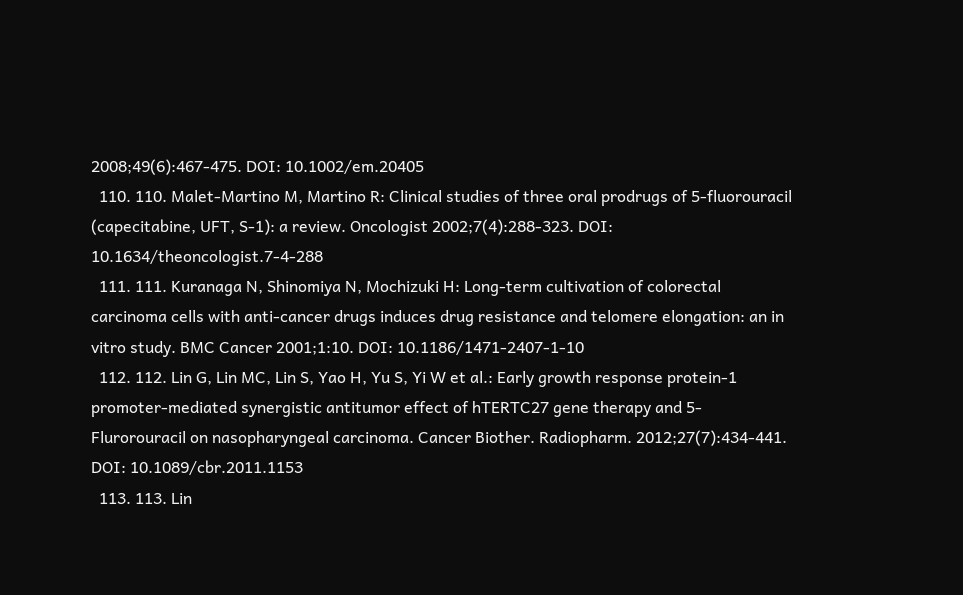2008;49(6):467-475. DOI: 10.1002/em.20405
  110. 110. Malet-Martino M, Martino R: Clinical studies of three oral prodrugs of 5-fluorouracil (capecitabine, UFT, S-1): a review. Oncologist 2002;7(4):288-323. DOI: 10.1634/theoncologist.7-4-288
  111. 111. Kuranaga N, Shinomiya N, Mochizuki H: Long-term cultivation of colorectal carcinoma cells with anti-cancer drugs induces drug resistance and telomere elongation: an in vitro study. BMC Cancer 2001;1:10. DOI: 10.1186/1471-2407-1-10
  112. 112. Lin G, Lin MC, Lin S, Yao H, Yu S, Yi W et al.: Early growth response protein-1 promoter-mediated synergistic antitumor effect of hTERTC27 gene therapy and 5-Flurorouracil on nasopharyngeal carcinoma. Cancer Biother. Radiopharm. 2012;27(7):434-441. DOI: 10.1089/cbr.2011.1153
  113. 113. Lin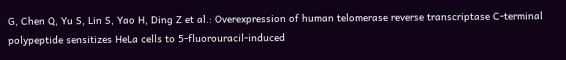G, Chen Q, Yu S, Lin S, Yao H, Ding Z et al.: Overexpression of human telomerase reverse transcriptase C-terminal polypeptide sensitizes HeLa cells to 5-fluorouracil-induced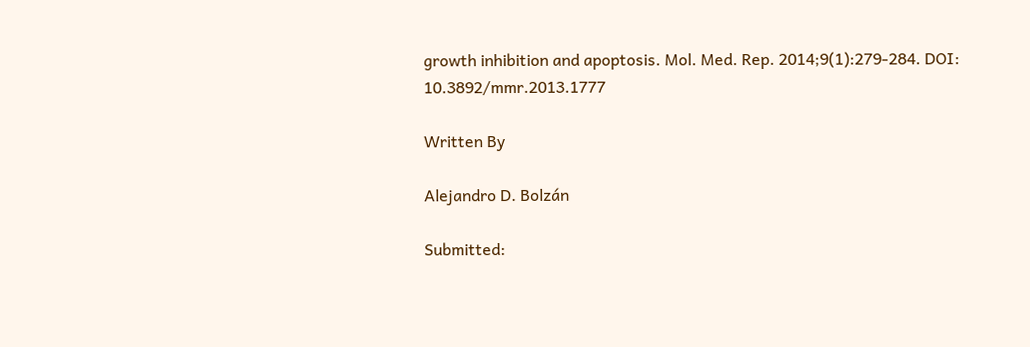growth inhibition and apoptosis. Mol. Med. Rep. 2014;9(1):279-284. DOI: 10.3892/mmr.2013.1777

Written By

Alejandro D. Bolzán

Submitted: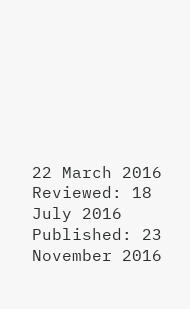22 March 2016 Reviewed: 18 July 2016 Published: 23 November 2016